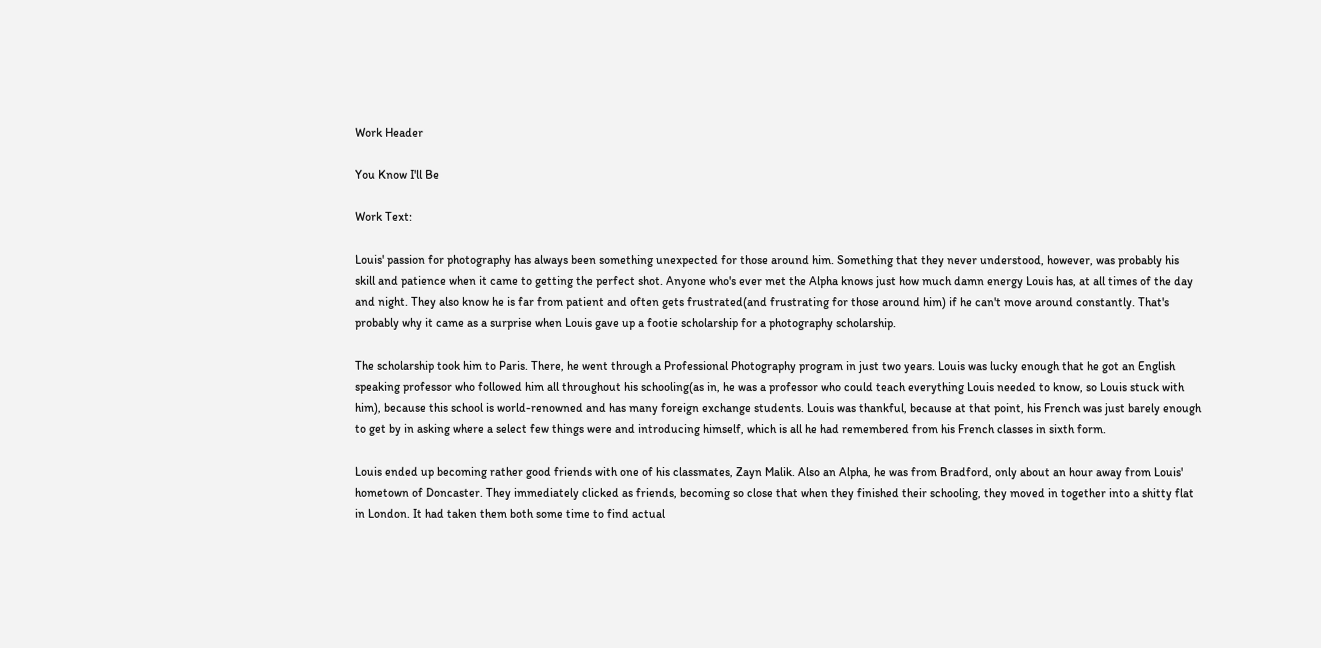Work Header

You Know I'll Be

Work Text:

Louis' passion for photography has always been something unexpected for those around him. Something that they never understood, however, was probably his skill and patience when it came to getting the perfect shot. Anyone who's ever met the Alpha knows just how much damn energy Louis has, at all times of the day and night. They also know he is far from patient and often gets frustrated(and frustrating for those around him) if he can't move around constantly. That's probably why it came as a surprise when Louis gave up a footie scholarship for a photography scholarship.

The scholarship took him to Paris. There, he went through a Professional Photography program in just two years. Louis was lucky enough that he got an English speaking professor who followed him all throughout his schooling(as in, he was a professor who could teach everything Louis needed to know, so Louis stuck with him), because this school is world-renowned and has many foreign exchange students. Louis was thankful, because at that point, his French was just barely enough to get by in asking where a select few things were and introducing himself, which is all he had remembered from his French classes in sixth form.

Louis ended up becoming rather good friends with one of his classmates, Zayn Malik. Also an Alpha, he was from Bradford, only about an hour away from Louis' hometown of Doncaster. They immediately clicked as friends, becoming so close that when they finished their schooling, they moved in together into a shitty flat in London. It had taken them both some time to find actual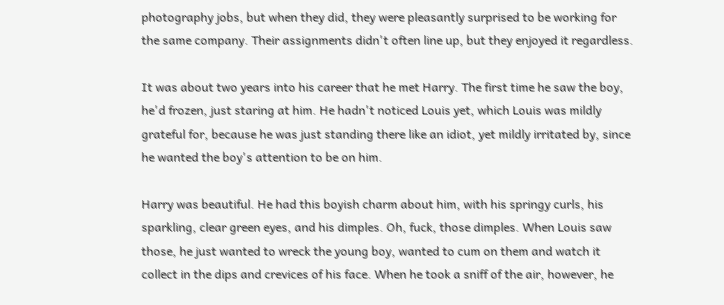photography jobs, but when they did, they were pleasantly surprised to be working for the same company. Their assignments didn't often line up, but they enjoyed it regardless.

It was about two years into his career that he met Harry. The first time he saw the boy, he'd frozen, just staring at him. He hadn't noticed Louis yet, which Louis was mildly grateful for, because he was just standing there like an idiot, yet mildly irritated by, since he wanted the boy's attention to be on him.

Harry was beautiful. He had this boyish charm about him, with his springy curls, his sparkling, clear green eyes, and his dimples. Oh, fuck, those dimples. When Louis saw those, he just wanted to wreck the young boy, wanted to cum on them and watch it collect in the dips and crevices of his face. When he took a sniff of the air, however, he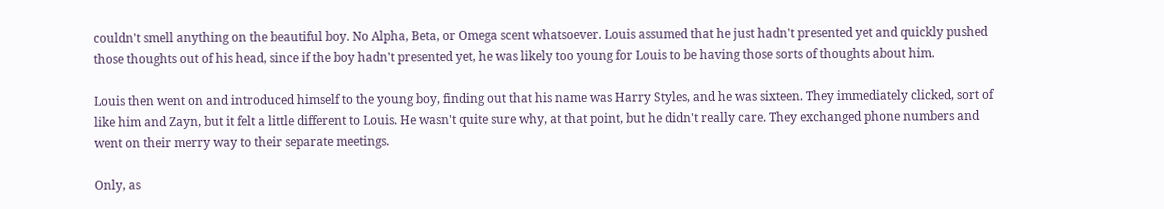couldn't smell anything on the beautiful boy. No Alpha, Beta, or Omega scent whatsoever. Louis assumed that he just hadn't presented yet and quickly pushed those thoughts out of his head, since if the boy hadn't presented yet, he was likely too young for Louis to be having those sorts of thoughts about him.

Louis then went on and introduced himself to the young boy, finding out that his name was Harry Styles, and he was sixteen. They immediately clicked, sort of like him and Zayn, but it felt a little different to Louis. He wasn't quite sure why, at that point, but he didn't really care. They exchanged phone numbers and went on their merry way to their separate meetings.

Only, as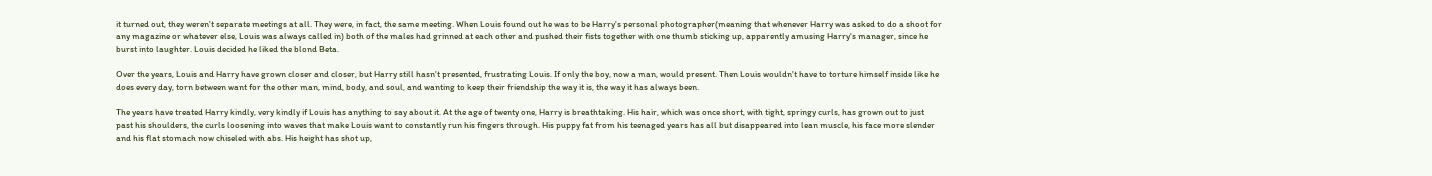it turned out, they weren't separate meetings at all. They were, in fact, the same meeting. When Louis found out he was to be Harry's personal photographer(meaning that whenever Harry was asked to do a shoot for any magazine or whatever else, Louis was always called in) both of the males had grinned at each other and pushed their fists together with one thumb sticking up, apparently amusing Harry's manager, since he burst into laughter. Louis decided he liked the blond Beta.

Over the years, Louis and Harry have grown closer and closer, but Harry still hasn't presented, frustrating Louis. If only the boy, now a man, would present. Then Louis wouldn't have to torture himself inside like he does every day, torn between want for the other man, mind, body, and soul, and wanting to keep their friendship the way it is, the way it has always been.

The years have treated Harry kindly, very kindly if Louis has anything to say about it. At the age of twenty one, Harry is breathtaking. His hair, which was once short, with tight, springy curls, has grown out to just past his shoulders, the curls loosening into waves that make Louis want to constantly run his fingers through. His puppy fat from his teenaged years has all but disappeared into lean muscle, his face more slender and his flat stomach now chiseled with abs. His height has shot up,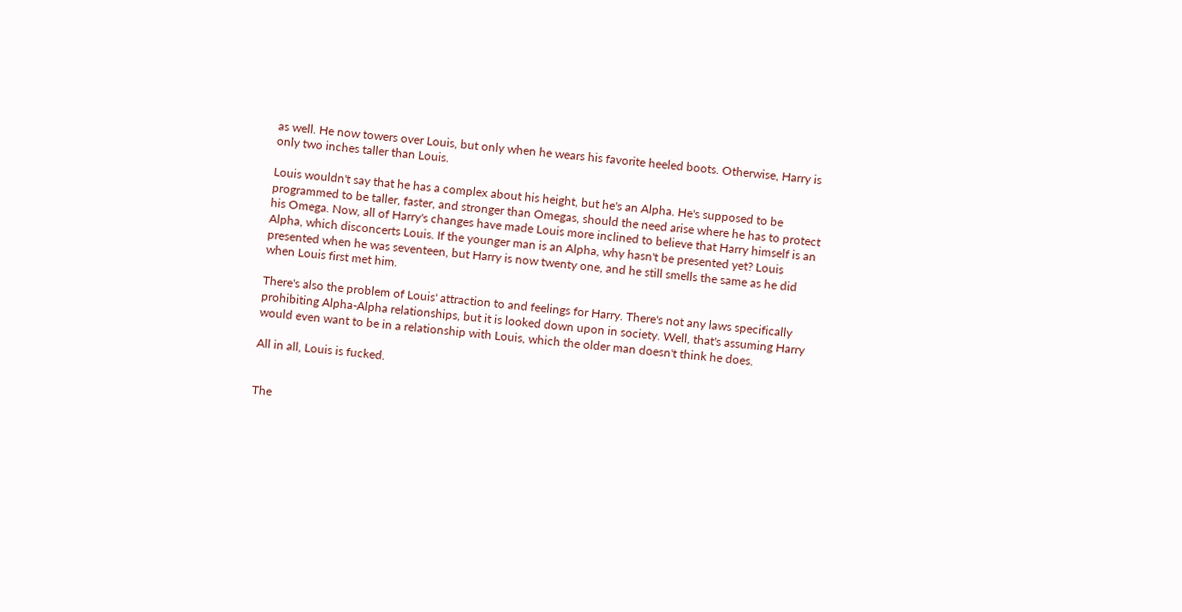as well. He now towers over Louis, but only when he wears his favorite heeled boots. Otherwise, Harry is only two inches taller than Louis.

Louis wouldn't say that he has a complex about his height, but he's an Alpha. He's supposed to be programmed to be taller, faster, and stronger than Omegas, should the need arise where he has to protect his Omega. Now, all of Harry's changes have made Louis more inclined to believe that Harry himself is an Alpha, which disconcerts Louis. If the younger man is an Alpha, why hasn't be presented yet? Louis presented when he was seventeen, but Harry is now twenty one, and he still smells the same as he did when Louis first met him.

There's also the problem of Louis' attraction to and feelings for Harry. There's not any laws specifically prohibiting Alpha-Alpha relationships, but it is looked down upon in society. Well, that's assuming Harry would even want to be in a relationship with Louis, which the older man doesn't think he does.

All in all, Louis is fucked.


The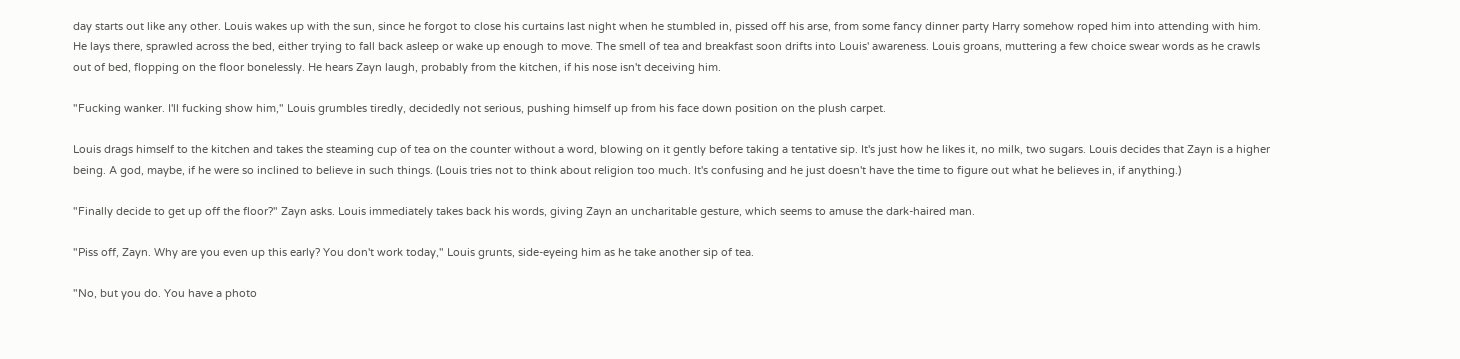day starts out like any other. Louis wakes up with the sun, since he forgot to close his curtains last night when he stumbled in, pissed off his arse, from some fancy dinner party Harry somehow roped him into attending with him. He lays there, sprawled across the bed, either trying to fall back asleep or wake up enough to move. The smell of tea and breakfast soon drifts into Louis' awareness. Louis groans, muttering a few choice swear words as he crawls out of bed, flopping on the floor bonelessly. He hears Zayn laugh, probably from the kitchen, if his nose isn't deceiving him.

"Fucking wanker. I'll fucking show him," Louis grumbles tiredly, decidedly not serious, pushing himself up from his face down position on the plush carpet.

Louis drags himself to the kitchen and takes the steaming cup of tea on the counter without a word, blowing on it gently before taking a tentative sip. It's just how he likes it, no milk, two sugars. Louis decides that Zayn is a higher being. A god, maybe, if he were so inclined to believe in such things. (Louis tries not to think about religion too much. It's confusing and he just doesn't have the time to figure out what he believes in, if anything.)

"Finally decide to get up off the floor?" Zayn asks. Louis immediately takes back his words, giving Zayn an uncharitable gesture, which seems to amuse the dark-haired man.

"Piss off, Zayn. Why are you even up this early? You don't work today," Louis grunts, side-eyeing him as he take another sip of tea.

"No, but you do. You have a photo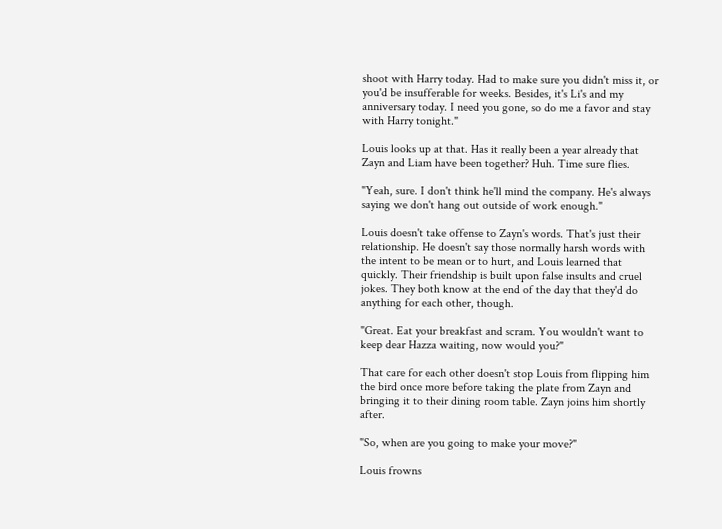shoot with Harry today. Had to make sure you didn't miss it, or you'd be insufferable for weeks. Besides, it's Li's and my anniversary today. I need you gone, so do me a favor and stay with Harry tonight."

Louis looks up at that. Has it really been a year already that Zayn and Liam have been together? Huh. Time sure flies.

"Yeah, sure. I don't think he'll mind the company. He's always saying we don't hang out outside of work enough."

Louis doesn't take offense to Zayn's words. That's just their relationship. He doesn't say those normally harsh words with the intent to be mean or to hurt, and Louis learned that quickly. Their friendship is built upon false insults and cruel jokes. They both know at the end of the day that they'd do anything for each other, though.

"Great. Eat your breakfast and scram. You wouldn't want to keep dear Hazza waiting, now would you?"

That care for each other doesn't stop Louis from flipping him the bird once more before taking the plate from Zayn and bringing it to their dining room table. Zayn joins him shortly after.

"So, when are you going to make your move?"

Louis frowns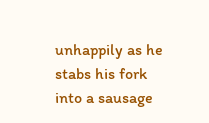unhappily as he stabs his fork into a sausage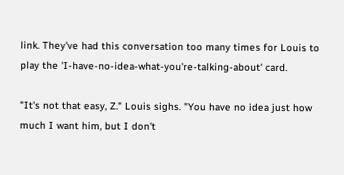link. They've had this conversation too many times for Louis to play the 'I-have-no-idea-what-you're-talking-about' card.

"It's not that easy, Z." Louis sighs. "You have no idea just how much I want him, but I don't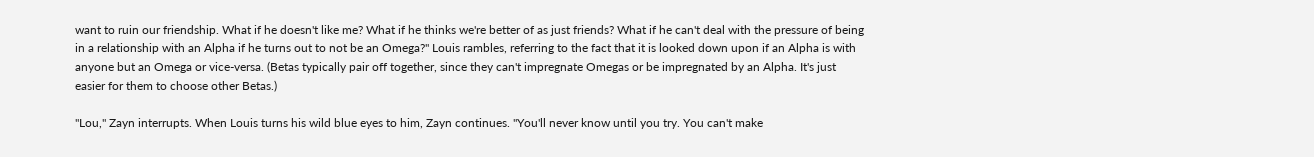want to ruin our friendship. What if he doesn't like me? What if he thinks we're better of as just friends? What if he can't deal with the pressure of being in a relationship with an Alpha if he turns out to not be an Omega?" Louis rambles, referring to the fact that it is looked down upon if an Alpha is with anyone but an Omega or vice-versa. (Betas typically pair off together, since they can't impregnate Omegas or be impregnated by an Alpha. It's just easier for them to choose other Betas.)

"Lou," Zayn interrupts. When Louis turns his wild blue eyes to him, Zayn continues. "You'll never know until you try. You can't make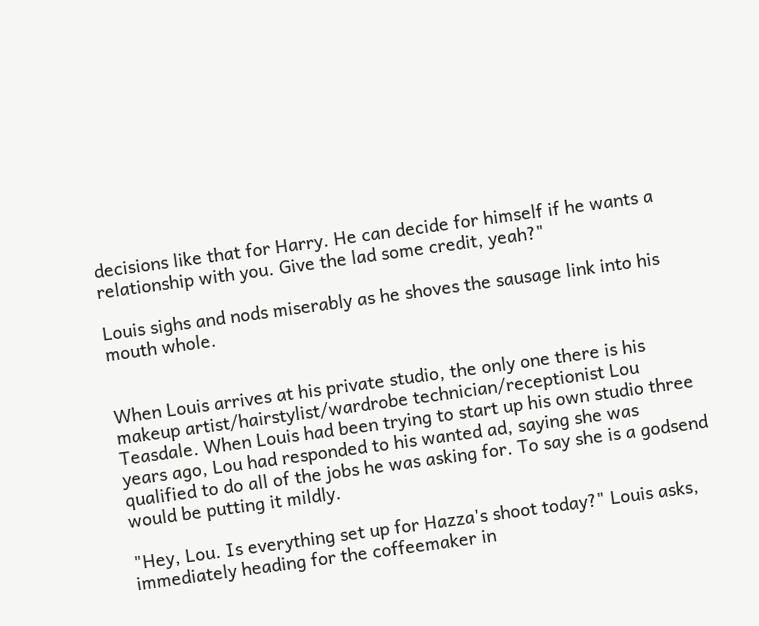decisions like that for Harry. He can decide for himself if he wants a relationship with you. Give the lad some credit, yeah?"

Louis sighs and nods miserably as he shoves the sausage link into his mouth whole.


When Louis arrives at his private studio, the only one there is his makeup artist/hairstylist/wardrobe technician/receptionist Lou Teasdale. When Louis had been trying to start up his own studio three years ago, Lou had responded to his wanted ad, saying she was qualified to do all of the jobs he was asking for. To say she is a godsend would be putting it mildly.

"Hey, Lou. Is everything set up for Hazza's shoot today?" Louis asks, immediately heading for the coffeemaker in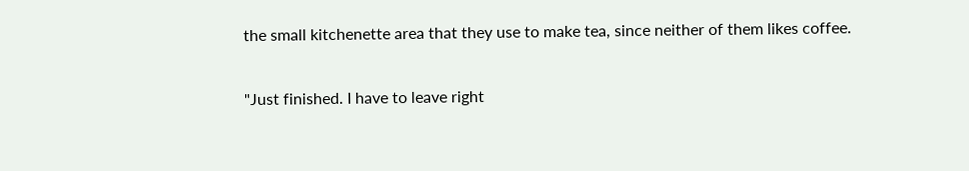the small kitchenette area that they use to make tea, since neither of them likes coffee.

"Just finished. I have to leave right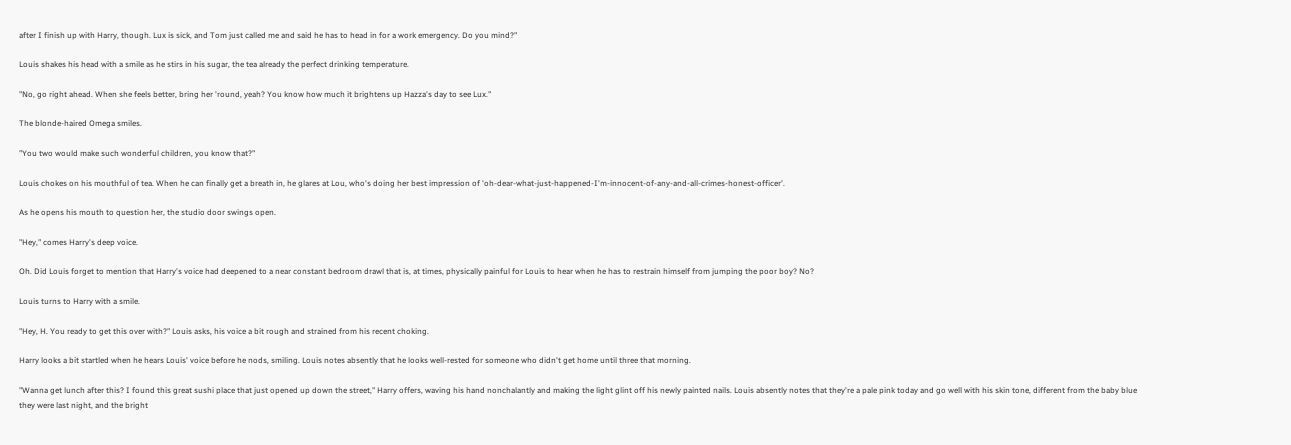after I finish up with Harry, though. Lux is sick, and Tom just called me and said he has to head in for a work emergency. Do you mind?"

Louis shakes his head with a smile as he stirs in his sugar, the tea already the perfect drinking temperature.

"No, go right ahead. When she feels better, bring her 'round, yeah? You know how much it brightens up Hazza's day to see Lux."

The blonde-haired Omega smiles.

"You two would make such wonderful children, you know that?"

Louis chokes on his mouthful of tea. When he can finally get a breath in, he glares at Lou, who's doing her best impression of 'oh-dear-what-just-happened-I'm-innocent-of-any-and-all-crimes-honest-officer'.

As he opens his mouth to question her, the studio door swings open.

"Hey," comes Harry's deep voice.

Oh. Did Louis forget to mention that Harry's voice had deepened to a near constant bedroom drawl that is, at times, physically painful for Louis to hear when he has to restrain himself from jumping the poor boy? No?

Louis turns to Harry with a smile.

"Hey, H. You ready to get this over with?" Louis asks, his voice a bit rough and strained from his recent choking.

Harry looks a bit startled when he hears Louis' voice before he nods, smiling. Louis notes absently that he looks well-rested for someone who didn't get home until three that morning.

"Wanna get lunch after this? I found this great sushi place that just opened up down the street," Harry offers, waving his hand nonchalantly and making the light glint off his newly painted nails. Louis absently notes that they're a pale pink today and go well with his skin tone, different from the baby blue they were last night, and the bright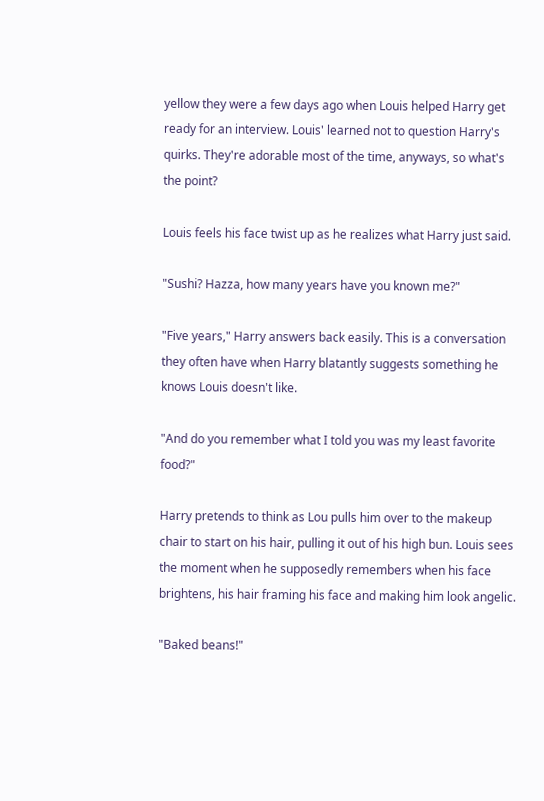yellow they were a few days ago when Louis helped Harry get ready for an interview. Louis' learned not to question Harry's quirks. They're adorable most of the time, anyways, so what's the point?

Louis feels his face twist up as he realizes what Harry just said.

"Sushi? Hazza, how many years have you known me?"

"Five years," Harry answers back easily. This is a conversation they often have when Harry blatantly suggests something he knows Louis doesn't like.

"And do you remember what I told you was my least favorite food?"

Harry pretends to think as Lou pulls him over to the makeup chair to start on his hair, pulling it out of his high bun. Louis sees the moment when he supposedly remembers when his face brightens, his hair framing his face and making him look angelic.

"Baked beans!"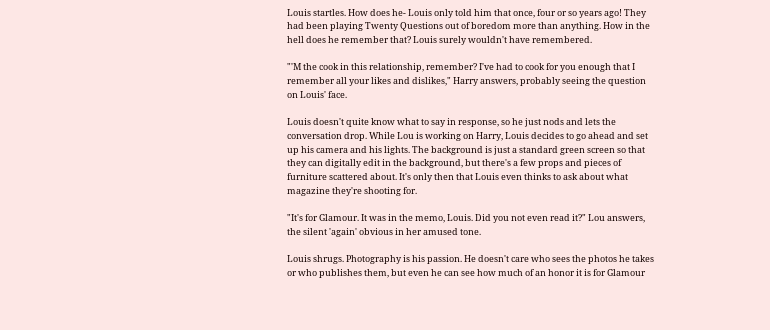Louis startles. How does he- Louis only told him that once, four or so years ago! They had been playing Twenty Questions out of boredom more than anything. How in the hell does he remember that? Louis surely wouldn't have remembered.

"'M the cook in this relationship, remember? I've had to cook for you enough that I remember all your likes and dislikes," Harry answers, probably seeing the question on Louis' face.

Louis doesn't quite know what to say in response, so he just nods and lets the conversation drop. While Lou is working on Harry, Louis decides to go ahead and set up his camera and his lights. The background is just a standard green screen so that they can digitally edit in the background, but there's a few props and pieces of furniture scattered about. It's only then that Louis even thinks to ask about what magazine they're shooting for.

"It's for Glamour. It was in the memo, Louis. Did you not even read it?" Lou answers, the silent 'again' obvious in her amused tone.

Louis shrugs. Photography is his passion. He doesn't care who sees the photos he takes or who publishes them, but even he can see how much of an honor it is for Glamour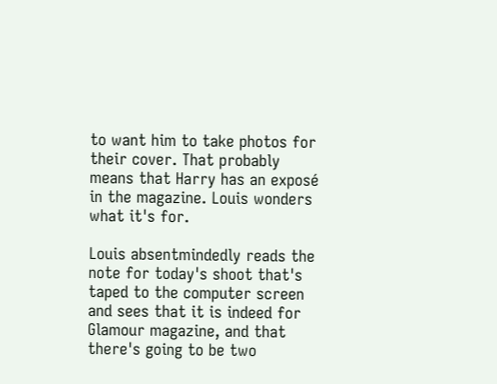to want him to take photos for their cover. That probably means that Harry has an exposé in the magazine. Louis wonders what it's for.

Louis absentmindedly reads the note for today's shoot that's taped to the computer screen and sees that it is indeed for Glamour magazine, and that there's going to be two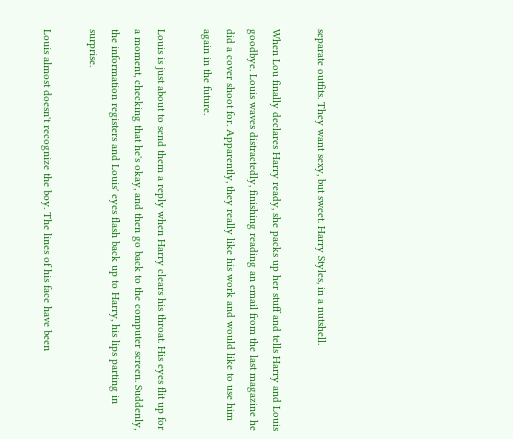separate outfits. They want sexy, but sweet. Harry Styles, in a nutshell.

When Lou finally declares Harry ready, she packs up her stuff and tells Harry and Louis goodbye. Louis waves distractedly, finishing reading an email from the last magazine he did a cover shoot for. Apparently, they really like his work and would like to use him again in the future.

Louis is just about to send them a reply when Harry clears his throat. His eyes flit up for a moment, checking that he's okay, and then go back to the computer screen. Suddenly, the information registers and Louis' eyes flash back up to Harry, his lips parting in surprise.

Louis almost doesn't recognize the boy. The lines of his face have been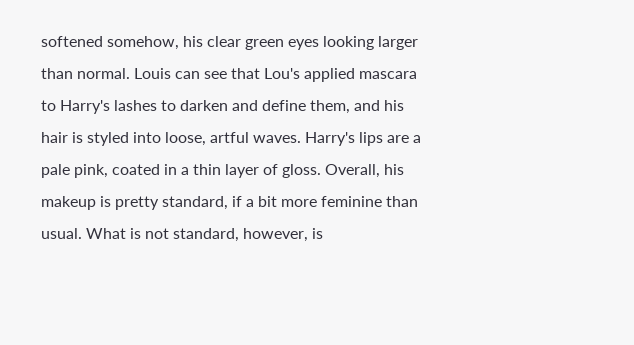softened somehow, his clear green eyes looking larger than normal. Louis can see that Lou's applied mascara to Harry's lashes to darken and define them, and his hair is styled into loose, artful waves. Harry's lips are a pale pink, coated in a thin layer of gloss. Overall, his makeup is pretty standard, if a bit more feminine than usual. What is not standard, however, is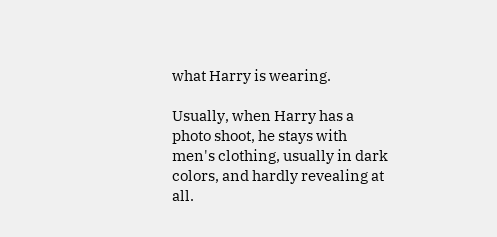what Harry is wearing.

Usually, when Harry has a photo shoot, he stays with men's clothing, usually in dark colors, and hardly revealing at all.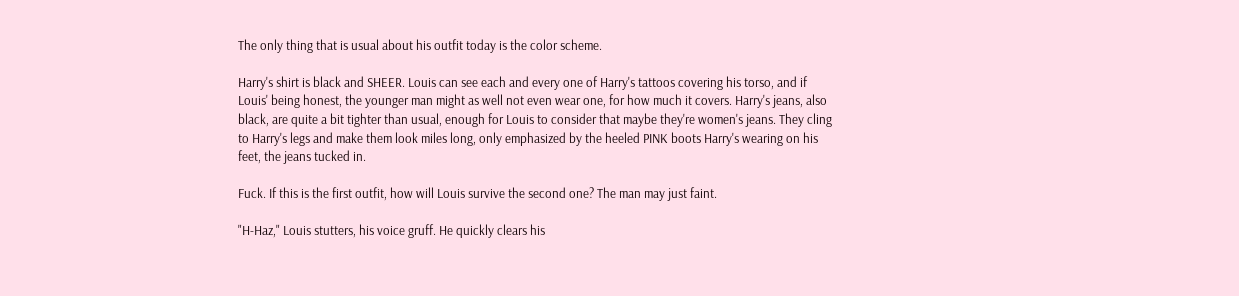The only thing that is usual about his outfit today is the color scheme.

Harry's shirt is black and SHEER. Louis can see each and every one of Harry's tattoos covering his torso, and if Louis' being honest, the younger man might as well not even wear one, for how much it covers. Harry's jeans, also black, are quite a bit tighter than usual, enough for Louis to consider that maybe they're women's jeans. They cling to Harry's legs and make them look miles long, only emphasized by the heeled PINK boots Harry's wearing on his feet, the jeans tucked in.

Fuck. If this is the first outfit, how will Louis survive the second one? The man may just faint.

"H-Haz," Louis stutters, his voice gruff. He quickly clears his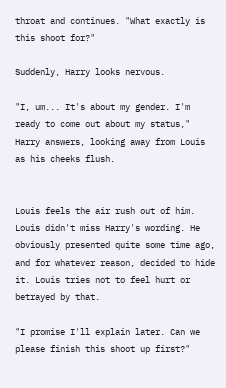throat and continues. "What exactly is this shoot for?"

Suddenly, Harry looks nervous.

"I, um... It's about my gender. I'm ready to come out about my status," Harry answers, looking away from Louis as his cheeks flush.


Louis feels the air rush out of him. Louis didn't miss Harry's wording. He obviously presented quite some time ago, and for whatever reason, decided to hide it. Louis tries not to feel hurt or betrayed by that.

"I promise I'll explain later. Can we please finish this shoot up first?"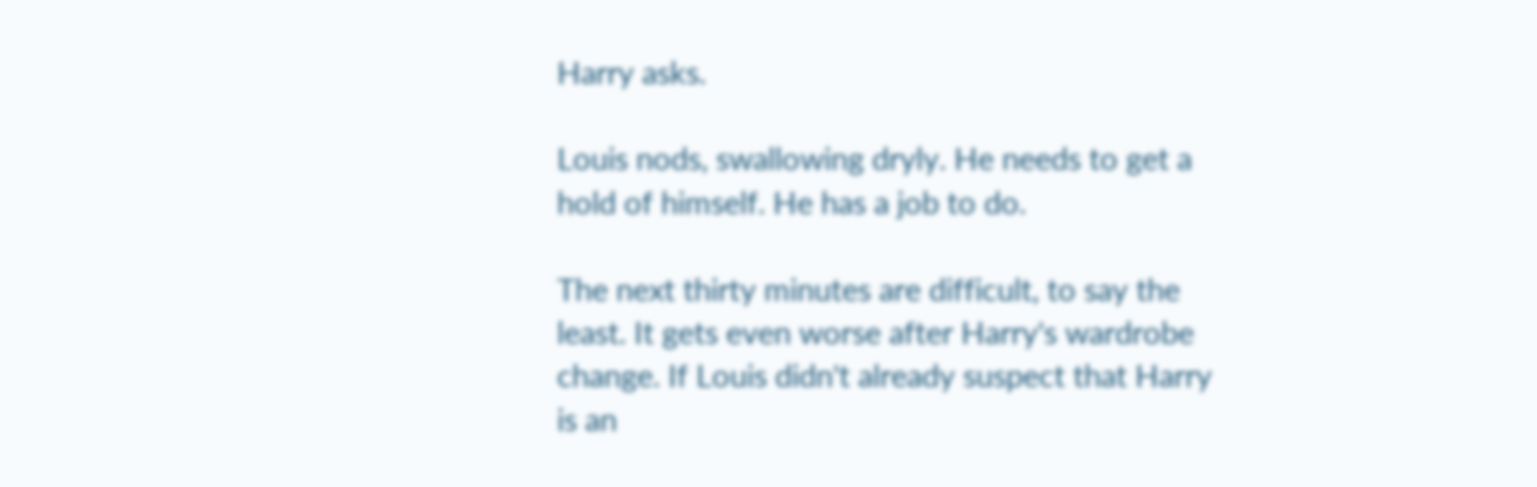Harry asks.

Louis nods, swallowing dryly. He needs to get a hold of himself. He has a job to do.

The next thirty minutes are difficult, to say the least. It gets even worse after Harry's wardrobe change. If Louis didn't already suspect that Harry is an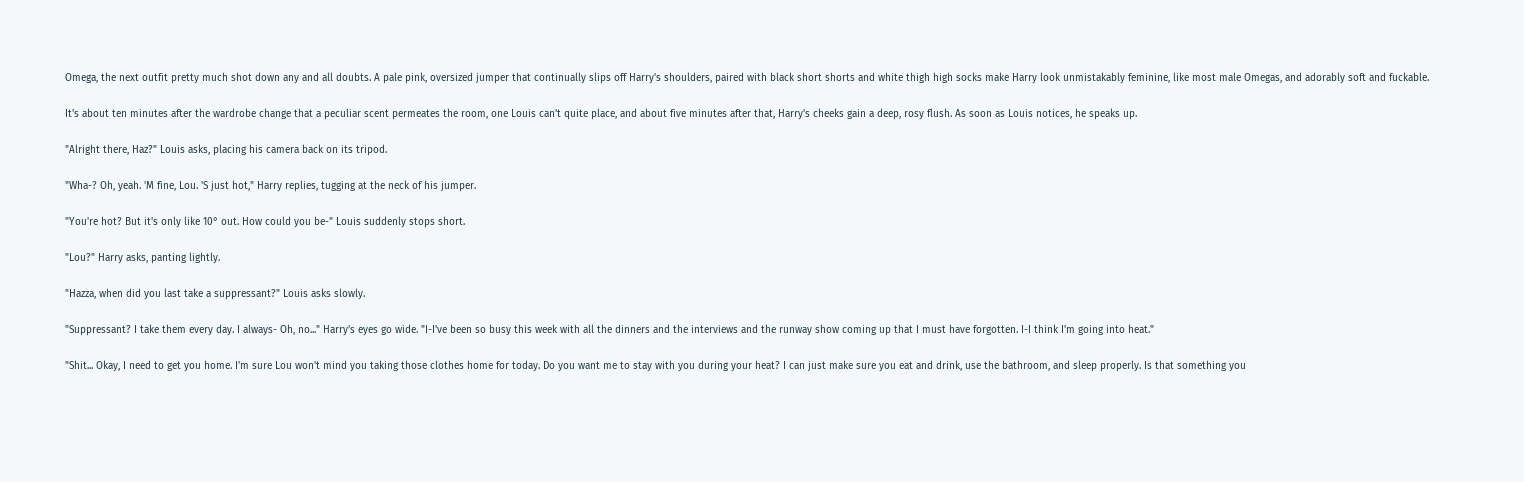Omega, the next outfit pretty much shot down any and all doubts. A pale pink, oversized jumper that continually slips off Harry's shoulders, paired with black short shorts and white thigh high socks make Harry look unmistakably feminine, like most male Omegas, and adorably soft and fuckable.

It's about ten minutes after the wardrobe change that a peculiar scent permeates the room, one Louis can't quite place, and about five minutes after that, Harry's cheeks gain a deep, rosy flush. As soon as Louis notices, he speaks up.

"Alright there, Haz?" Louis asks, placing his camera back on its tripod.

"Wha-? Oh, yeah. 'M fine, Lou. 'S just hot," Harry replies, tugging at the neck of his jumper.

"You're hot? But it's only like 10° out. How could you be-" Louis suddenly stops short.

"Lou?" Harry asks, panting lightly.

"Hazza, when did you last take a suppressant?" Louis asks slowly.

"Suppressant? I take them every day. I always- Oh, no..." Harry's eyes go wide. "I-I've been so busy this week with all the dinners and the interviews and the runway show coming up that I must have forgotten. I-I think I'm going into heat."

"Shit... Okay, I need to get you home. I'm sure Lou won't mind you taking those clothes home for today. Do you want me to stay with you during your heat? I can just make sure you eat and drink, use the bathroom, and sleep properly. Is that something you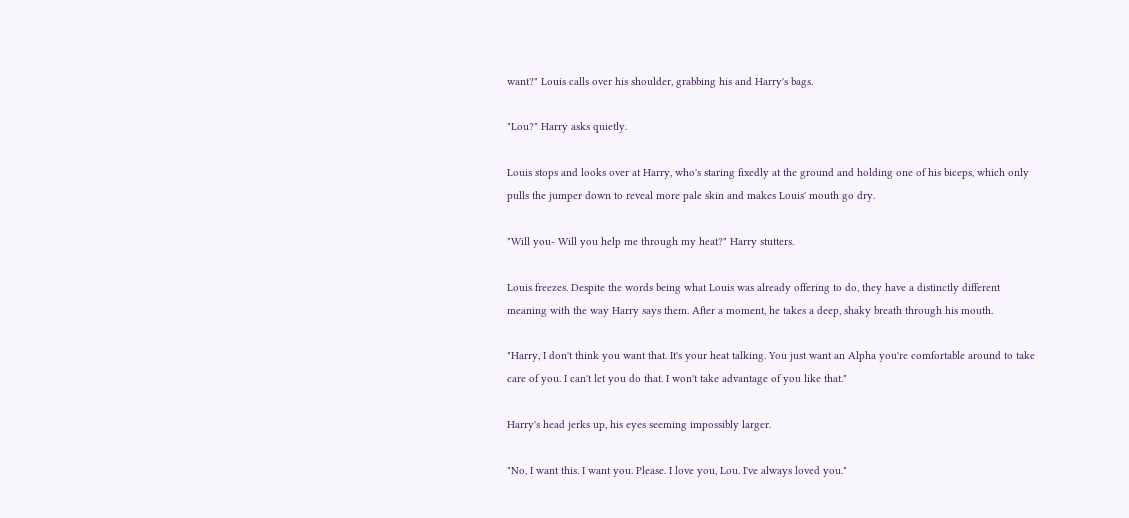want?" Louis calls over his shoulder, grabbing his and Harry's bags.

"Lou?" Harry asks quietly.

Louis stops and looks over at Harry, who's staring fixedly at the ground and holding one of his biceps, which only pulls the jumper down to reveal more pale skin and makes Louis' mouth go dry.

"Will you- Will you help me through my heat?" Harry stutters.

Louis freezes. Despite the words being what Louis was already offering to do, they have a distinctly different meaning with the way Harry says them. After a moment, he takes a deep, shaky breath through his mouth.

"Harry, I don't think you want that. It's your heat talking. You just want an Alpha you're comfortable around to take care of you. I can't let you do that. I won't take advantage of you like that."

Harry's head jerks up, his eyes seeming impossibly larger.

"No, I want this. I want you. Please. I love you, Lou. I've always loved you."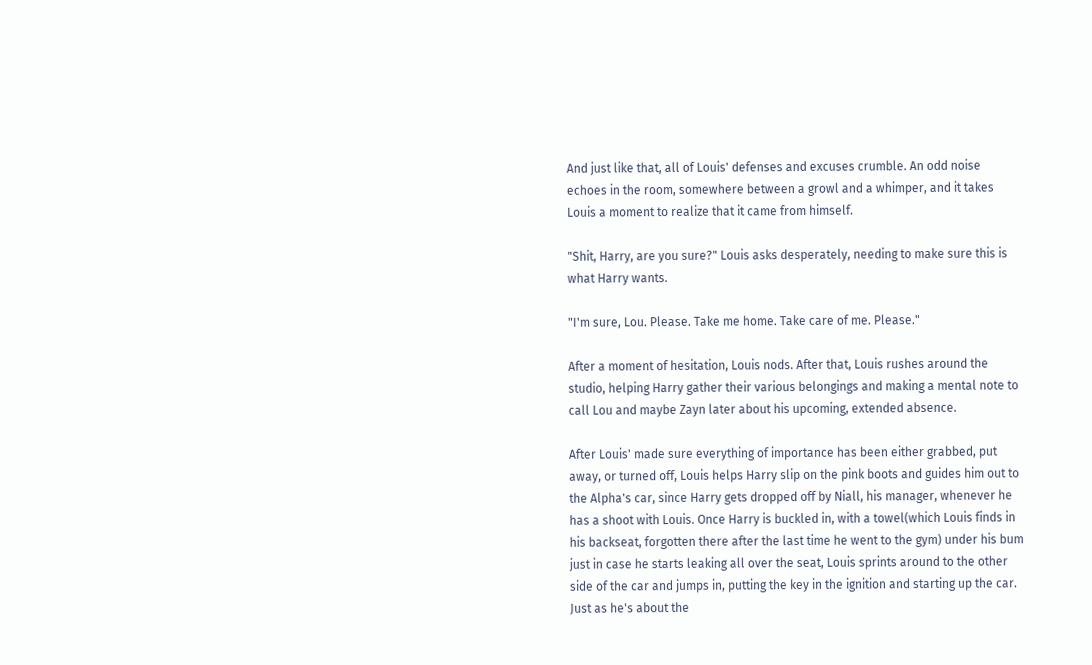And just like that, all of Louis' defenses and excuses crumble. An odd noise echoes in the room, somewhere between a growl and a whimper, and it takes Louis a moment to realize that it came from himself.

"Shit, Harry, are you sure?" Louis asks desperately, needing to make sure this is what Harry wants.

"I'm sure, Lou. Please. Take me home. Take care of me. Please."

After a moment of hesitation, Louis nods. After that, Louis rushes around the studio, helping Harry gather their various belongings and making a mental note to call Lou and maybe Zayn later about his upcoming, extended absence.

After Louis' made sure everything of importance has been either grabbed, put away, or turned off, Louis helps Harry slip on the pink boots and guides him out to the Alpha's car, since Harry gets dropped off by Niall, his manager, whenever he has a shoot with Louis. Once Harry is buckled in, with a towel(which Louis finds in his backseat, forgotten there after the last time he went to the gym) under his bum just in case he starts leaking all over the seat, Louis sprints around to the other side of the car and jumps in, putting the key in the ignition and starting up the car. Just as he's about the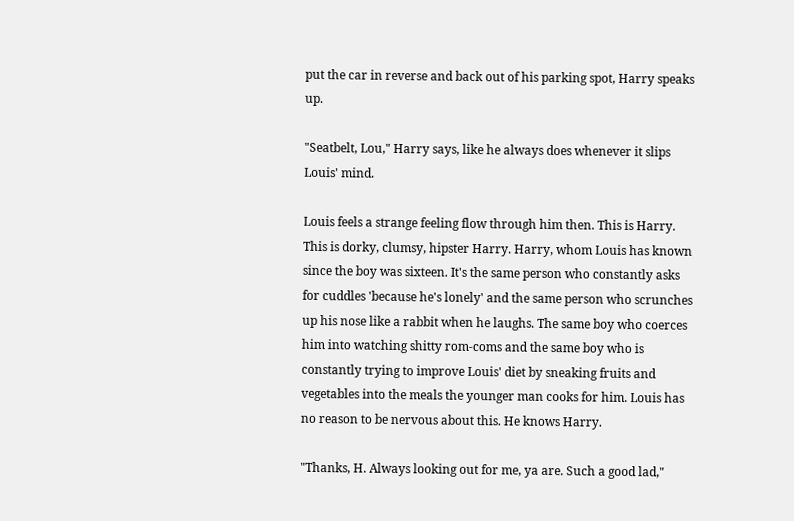put the car in reverse and back out of his parking spot, Harry speaks up.

"Seatbelt, Lou," Harry says, like he always does whenever it slips Louis' mind.

Louis feels a strange feeling flow through him then. This is Harry. This is dorky, clumsy, hipster Harry. Harry, whom Louis has known since the boy was sixteen. It's the same person who constantly asks for cuddles 'because he's lonely' and the same person who scrunches up his nose like a rabbit when he laughs. The same boy who coerces him into watching shitty rom-coms and the same boy who is constantly trying to improve Louis' diet by sneaking fruits and vegetables into the meals the younger man cooks for him. Louis has no reason to be nervous about this. He knows Harry.

"Thanks, H. Always looking out for me, ya are. Such a good lad,"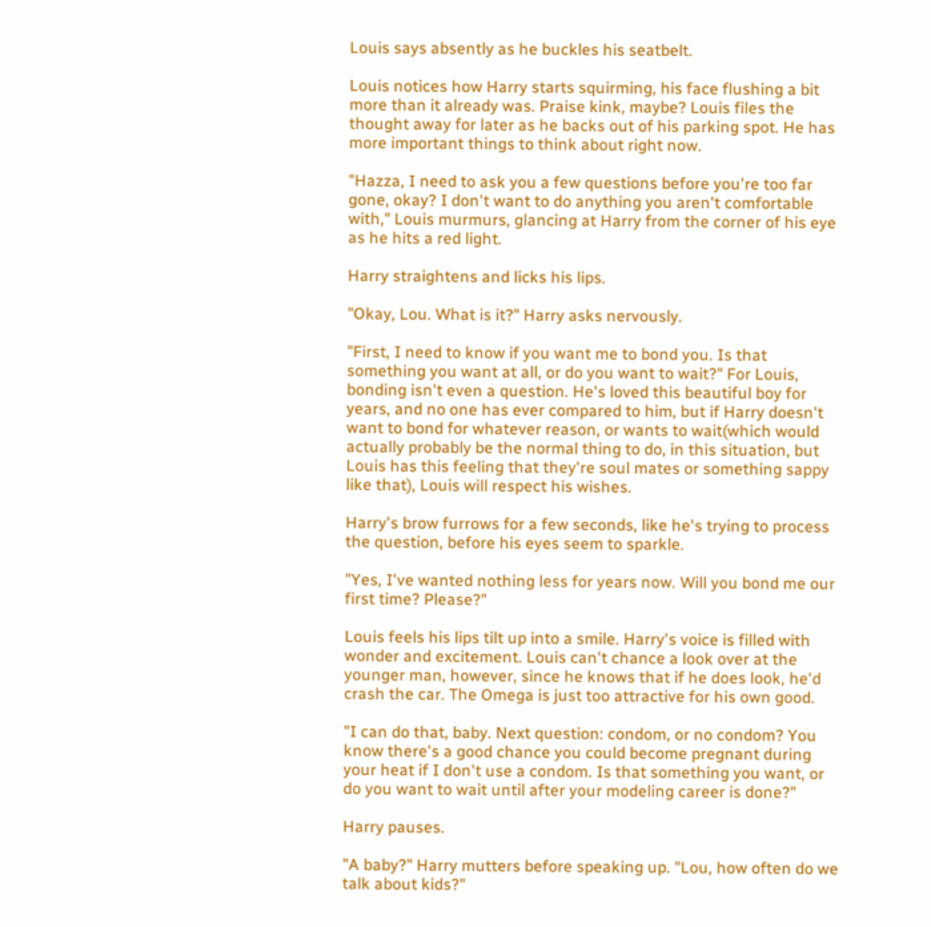Louis says absently as he buckles his seatbelt.

Louis notices how Harry starts squirming, his face flushing a bit more than it already was. Praise kink, maybe? Louis files the thought away for later as he backs out of his parking spot. He has more important things to think about right now.

"Hazza, I need to ask you a few questions before you're too far gone, okay? I don't want to do anything you aren't comfortable with," Louis murmurs, glancing at Harry from the corner of his eye as he hits a red light.

Harry straightens and licks his lips.

"Okay, Lou. What is it?" Harry asks nervously.

"First, I need to know if you want me to bond you. Is that something you want at all, or do you want to wait?" For Louis, bonding isn't even a question. He's loved this beautiful boy for years, and no one has ever compared to him, but if Harry doesn't want to bond for whatever reason, or wants to wait(which would actually probably be the normal thing to do, in this situation, but Louis has this feeling that they're soul mates or something sappy like that), Louis will respect his wishes.

Harry's brow furrows for a few seconds, like he's trying to process the question, before his eyes seem to sparkle.

"Yes, I've wanted nothing less for years now. Will you bond me our first time? Please?"

Louis feels his lips tilt up into a smile. Harry's voice is filled with wonder and excitement. Louis can't chance a look over at the younger man, however, since he knows that if he does look, he'd crash the car. The Omega is just too attractive for his own good.

"I can do that, baby. Next question: condom, or no condom? You know there's a good chance you could become pregnant during your heat if I don't use a condom. Is that something you want, or do you want to wait until after your modeling career is done?"

Harry pauses.

"A baby?" Harry mutters before speaking up. "Lou, how often do we talk about kids?"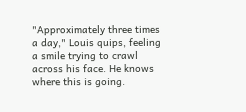"Approximately three times a day," Louis quips, feeling a smile trying to crawl across his face. He knows where this is going.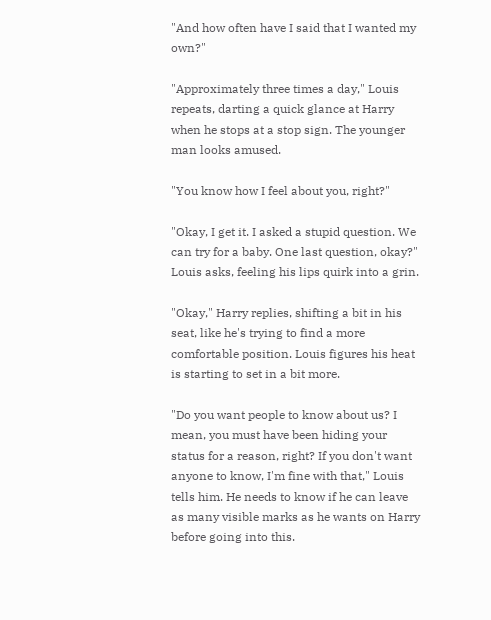"And how often have I said that I wanted my own?"

"Approximately three times a day," Louis repeats, darting a quick glance at Harry when he stops at a stop sign. The younger man looks amused.

"You know how I feel about you, right?"

"Okay, I get it. I asked a stupid question. We can try for a baby. One last question, okay?" Louis asks, feeling his lips quirk into a grin.

"Okay," Harry replies, shifting a bit in his seat, like he's trying to find a more comfortable position. Louis figures his heat is starting to set in a bit more.

"Do you want people to know about us? I mean, you must have been hiding your status for a reason, right? If you don't want anyone to know, I'm fine with that," Louis tells him. He needs to know if he can leave as many visible marks as he wants on Harry before going into this.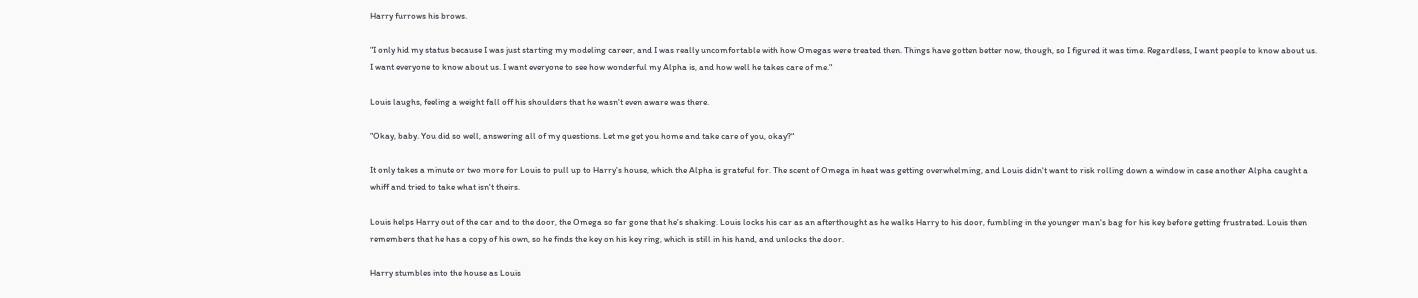Harry furrows his brows.

"I only hid my status because I was just starting my modeling career, and I was really uncomfortable with how Omegas were treated then. Things have gotten better now, though, so I figured it was time. Regardless, I want people to know about us. I want everyone to know about us. I want everyone to see how wonderful my Alpha is, and how well he takes care of me."

Louis laughs, feeling a weight fall off his shoulders that he wasn't even aware was there.

"Okay, baby. You did so well, answering all of my questions. Let me get you home and take care of you, okay?"

It only takes a minute or two more for Louis to pull up to Harry's house, which the Alpha is grateful for. The scent of Omega in heat was getting overwhelming, and Louis didn't want to risk rolling down a window in case another Alpha caught a whiff and tried to take what isn't theirs.

Louis helps Harry out of the car and to the door, the Omega so far gone that he's shaking. Louis locks his car as an afterthought as he walks Harry to his door, fumbling in the younger man's bag for his key before getting frustrated. Louis then remembers that he has a copy of his own, so he finds the key on his key ring, which is still in his hand, and unlocks the door.

Harry stumbles into the house as Louis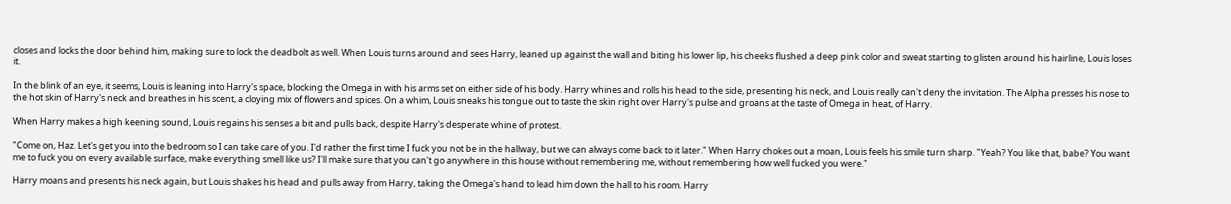closes and locks the door behind him, making sure to lock the deadbolt as well. When Louis turns around and sees Harry, leaned up against the wall and biting his lower lip, his cheeks flushed a deep pink color and sweat starting to glisten around his hairline, Louis loses it.

In the blink of an eye, it seems, Louis is leaning into Harry's space, blocking the Omega in with his arms set on either side of his body. Harry whines and rolls his head to the side, presenting his neck, and Louis really can't deny the invitation. The Alpha presses his nose to the hot skin of Harry's neck and breathes in his scent, a cloying mix of flowers and spices. On a whim, Louis sneaks his tongue out to taste the skin right over Harry's pulse and groans at the taste of Omega in heat, of Harry.

When Harry makes a high keening sound, Louis regains his senses a bit and pulls back, despite Harry's desperate whine of protest.

"Come on, Haz. Let's get you into the bedroom so I can take care of you. I'd rather the first time I fuck you not be in the hallway, but we can always come back to it later." When Harry chokes out a moan, Louis feels his smile turn sharp. "Yeah? You like that, babe? You want me to fuck you on every available surface, make everything smell like us? I'll make sure that you can't go anywhere in this house without remembering me, without remembering how well fucked you were."

Harry moans and presents his neck again, but Louis shakes his head and pulls away from Harry, taking the Omega's hand to lead him down the hall to his room. Harry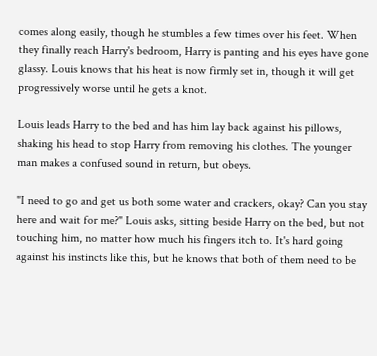comes along easily, though he stumbles a few times over his feet. When they finally reach Harry's bedroom, Harry is panting and his eyes have gone glassy. Louis knows that his heat is now firmly set in, though it will get progressively worse until he gets a knot.

Louis leads Harry to the bed and has him lay back against his pillows, shaking his head to stop Harry from removing his clothes. The younger man makes a confused sound in return, but obeys.

"I need to go and get us both some water and crackers, okay? Can you stay here and wait for me?" Louis asks, sitting beside Harry on the bed, but not touching him, no matter how much his fingers itch to. It's hard going against his instincts like this, but he knows that both of them need to be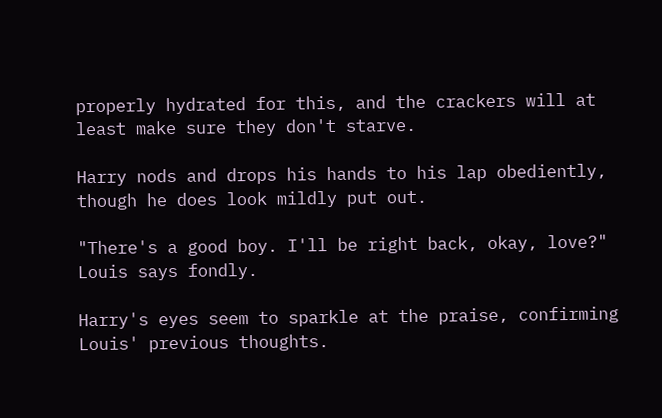properly hydrated for this, and the crackers will at least make sure they don't starve.

Harry nods and drops his hands to his lap obediently, though he does look mildly put out.

"There's a good boy. I'll be right back, okay, love?" Louis says fondly.

Harry's eyes seem to sparkle at the praise, confirming Louis' previous thoughts.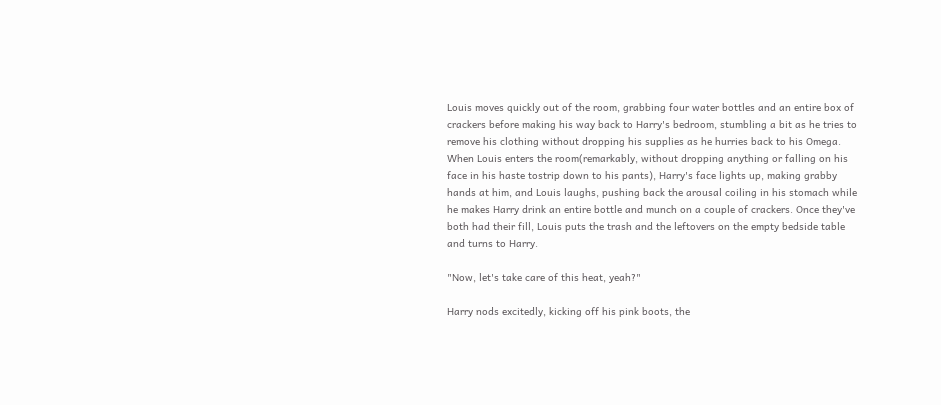Louis moves quickly out of the room, grabbing four water bottles and an entire box of crackers before making his way back to Harry's bedroom, stumbling a bit as he tries to remove his clothing without dropping his supplies as he hurries back to his Omega. When Louis enters the room(remarkably, without dropping anything or falling on his face in his haste tostrip down to his pants), Harry's face lights up, making grabby hands at him, and Louis laughs, pushing back the arousal coiling in his stomach while he makes Harry drink an entire bottle and munch on a couple of crackers. Once they've both had their fill, Louis puts the trash and the leftovers on the empty bedside table and turns to Harry.

"Now, let's take care of this heat, yeah?"

Harry nods excitedly, kicking off his pink boots, the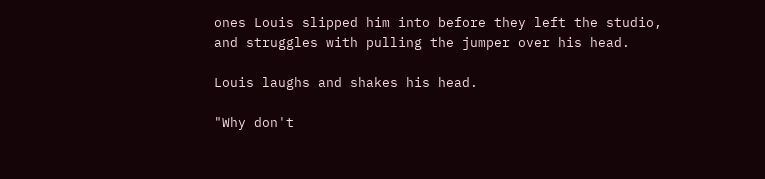ones Louis slipped him into before they left the studio, and struggles with pulling the jumper over his head.

Louis laughs and shakes his head.

"Why don't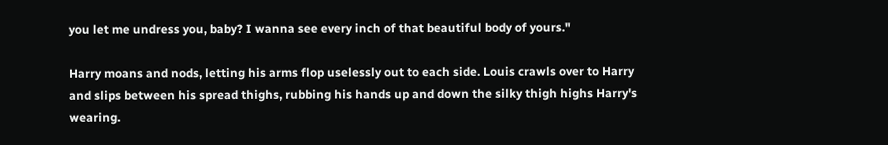you let me undress you, baby? I wanna see every inch of that beautiful body of yours."

Harry moans and nods, letting his arms flop uselessly out to each side. Louis crawls over to Harry and slips between his spread thighs, rubbing his hands up and down the silky thigh highs Harry's wearing.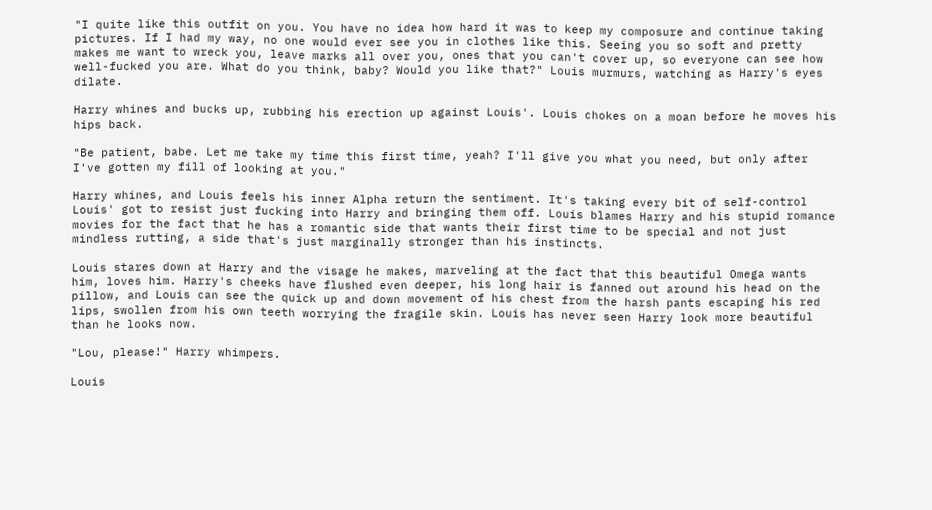"I quite like this outfit on you. You have no idea how hard it was to keep my composure and continue taking pictures. If I had my way, no one would ever see you in clothes like this. Seeing you so soft and pretty makes me want to wreck you, leave marks all over you, ones that you can't cover up, so everyone can see how well-fucked you are. What do you think, baby? Would you like that?" Louis murmurs, watching as Harry's eyes dilate.

Harry whines and bucks up, rubbing his erection up against Louis'. Louis chokes on a moan before he moves his hips back.

"Be patient, babe. Let me take my time this first time, yeah? I'll give you what you need, but only after I've gotten my fill of looking at you."

Harry whines, and Louis feels his inner Alpha return the sentiment. It's taking every bit of self-control Louis' got to resist just fucking into Harry and bringing them off. Louis blames Harry and his stupid romance movies for the fact that he has a romantic side that wants their first time to be special and not just mindless rutting, a side that's just marginally stronger than his instincts.

Louis stares down at Harry and the visage he makes, marveling at the fact that this beautiful Omega wants him, loves him. Harry's cheeks have flushed even deeper, his long hair is fanned out around his head on the pillow, and Louis can see the quick up and down movement of his chest from the harsh pants escaping his red lips, swollen from his own teeth worrying the fragile skin. Louis has never seen Harry look more beautiful than he looks now.

"Lou, please!" Harry whimpers.

Louis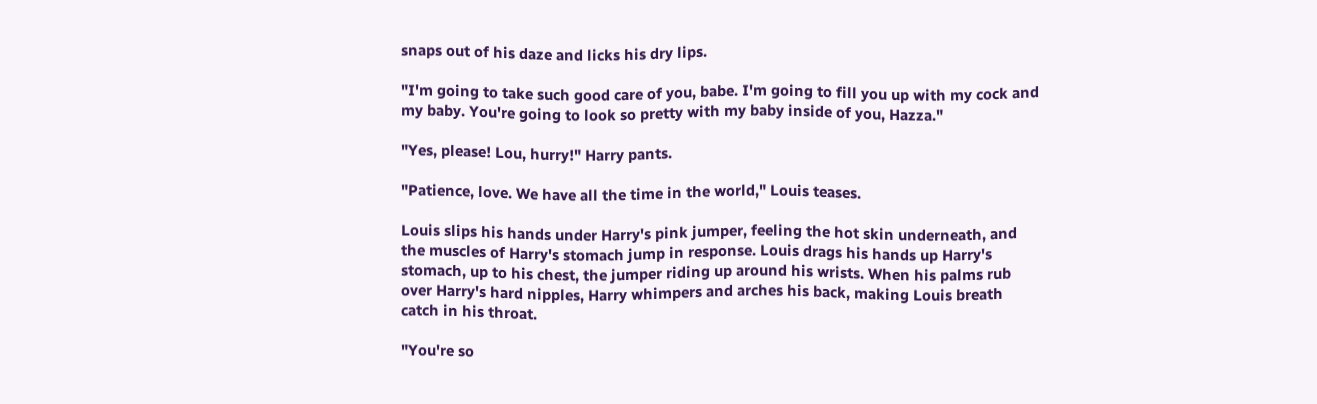snaps out of his daze and licks his dry lips.

"I'm going to take such good care of you, babe. I'm going to fill you up with my cock and my baby. You're going to look so pretty with my baby inside of you, Hazza."

"Yes, please! Lou, hurry!" Harry pants.

"Patience, love. We have all the time in the world," Louis teases.

Louis slips his hands under Harry's pink jumper, feeling the hot skin underneath, and the muscles of Harry's stomach jump in response. Louis drags his hands up Harry's stomach, up to his chest, the jumper riding up around his wrists. When his palms rub over Harry's hard nipples, Harry whimpers and arches his back, making Louis breath catch in his throat.

"You're so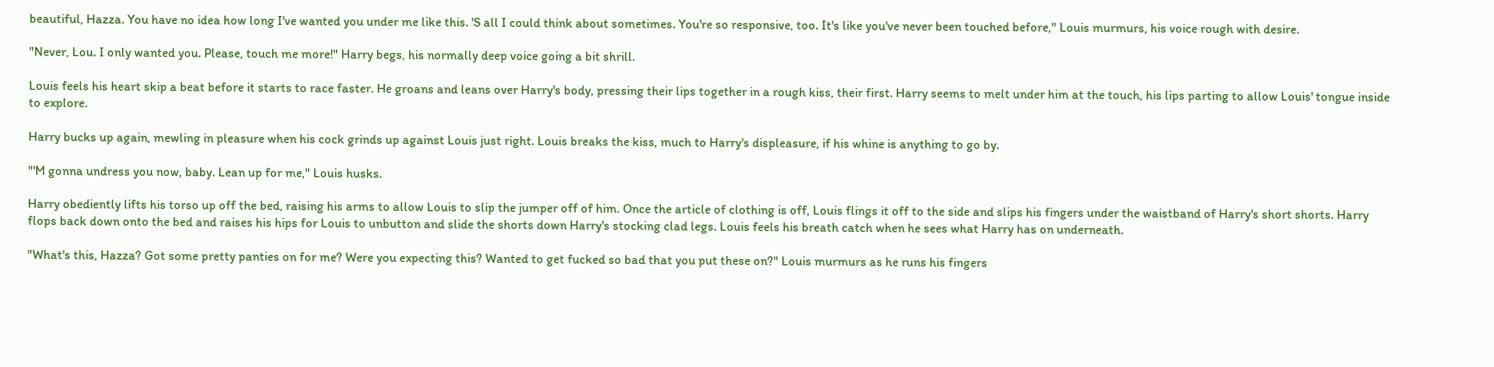beautiful, Hazza. You have no idea how long I've wanted you under me like this. 'S all I could think about sometimes. You're so responsive, too. It's like you've never been touched before," Louis murmurs, his voice rough with desire.

"Never, Lou. I only wanted you. Please, touch me more!" Harry begs, his normally deep voice going a bit shrill.

Louis feels his heart skip a beat before it starts to race faster. He groans and leans over Harry's body, pressing their lips together in a rough kiss, their first. Harry seems to melt under him at the touch, his lips parting to allow Louis' tongue inside to explore.

Harry bucks up again, mewling in pleasure when his cock grinds up against Louis just right. Louis breaks the kiss, much to Harry's displeasure, if his whine is anything to go by.

"'M gonna undress you now, baby. Lean up for me," Louis husks.

Harry obediently lifts his torso up off the bed, raising his arms to allow Louis to slip the jumper off of him. Once the article of clothing is off, Louis flings it off to the side and slips his fingers under the waistband of Harry's short shorts. Harry flops back down onto the bed and raises his hips for Louis to unbutton and slide the shorts down Harry's stocking clad legs. Louis feels his breath catch when he sees what Harry has on underneath.

"What's this, Hazza? Got some pretty panties on for me? Were you expecting this? Wanted to get fucked so bad that you put these on?" Louis murmurs as he runs his fingers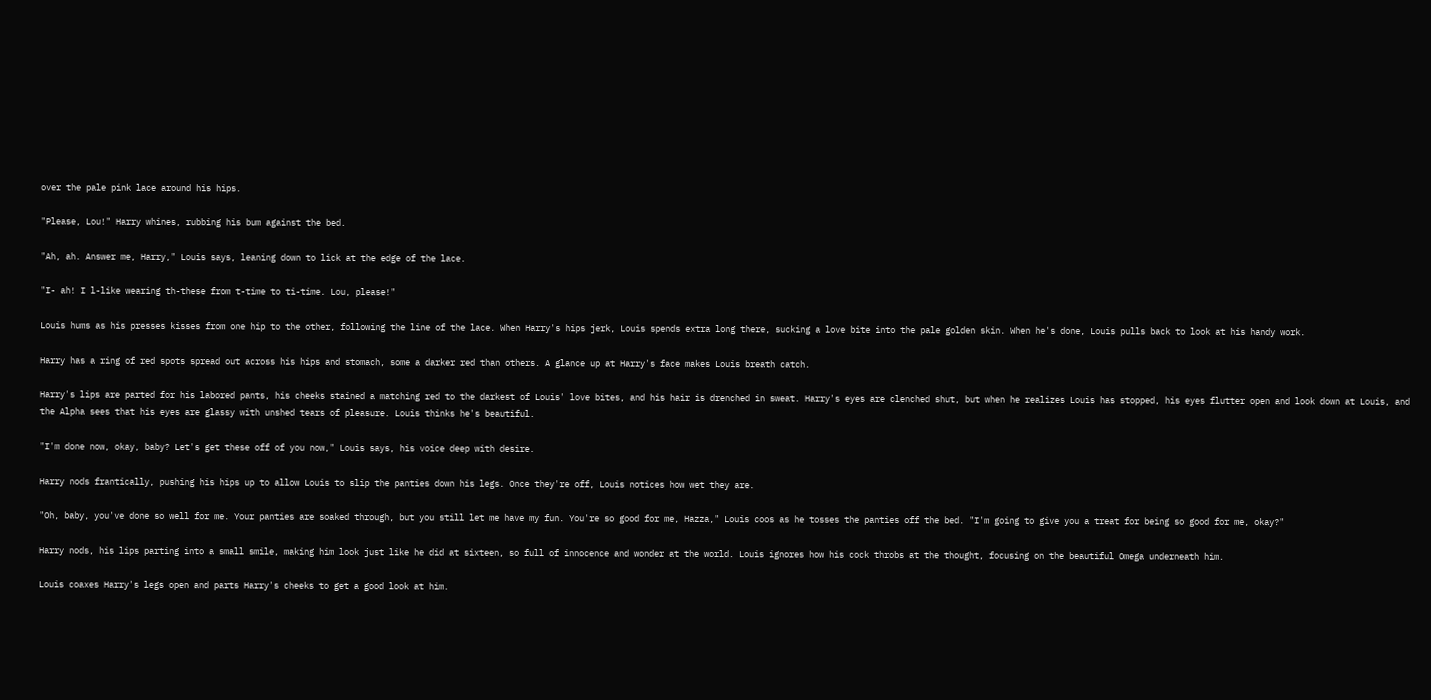over the pale pink lace around his hips.

"Please, Lou!" Harry whines, rubbing his bum against the bed.

"Ah, ah. Answer me, Harry," Louis says, leaning down to lick at the edge of the lace.

"I- ah! I l-like wearing th-these from t-time to ti-time. Lou, please!"

Louis hums as his presses kisses from one hip to the other, following the line of the lace. When Harry's hips jerk, Louis spends extra long there, sucking a love bite into the pale golden skin. When he's done, Louis pulls back to look at his handy work.

Harry has a ring of red spots spread out across his hips and stomach, some a darker red than others. A glance up at Harry's face makes Louis breath catch.

Harry's lips are parted for his labored pants, his cheeks stained a matching red to the darkest of Louis' love bites, and his hair is drenched in sweat. Harry's eyes are clenched shut, but when he realizes Louis has stopped, his eyes flutter open and look down at Louis, and the Alpha sees that his eyes are glassy with unshed tears of pleasure. Louis thinks he's beautiful.

"I'm done now, okay, baby? Let's get these off of you now," Louis says, his voice deep with desire.

Harry nods frantically, pushing his hips up to allow Louis to slip the panties down his legs. Once they're off, Louis notices how wet they are.

"Oh, baby, you've done so well for me. Your panties are soaked through, but you still let me have my fun. You're so good for me, Hazza," Louis coos as he tosses the panties off the bed. "I'm going to give you a treat for being so good for me, okay?"

Harry nods, his lips parting into a small smile, making him look just like he did at sixteen, so full of innocence and wonder at the world. Louis ignores how his cock throbs at the thought, focusing on the beautiful Omega underneath him.

Louis coaxes Harry's legs open and parts Harry's cheeks to get a good look at him.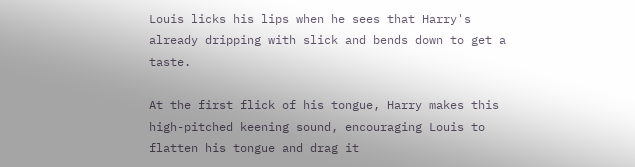Louis licks his lips when he sees that Harry's already dripping with slick and bends down to get a taste.

At the first flick of his tongue, Harry makes this high-pitched keening sound, encouraging Louis to flatten his tongue and drag it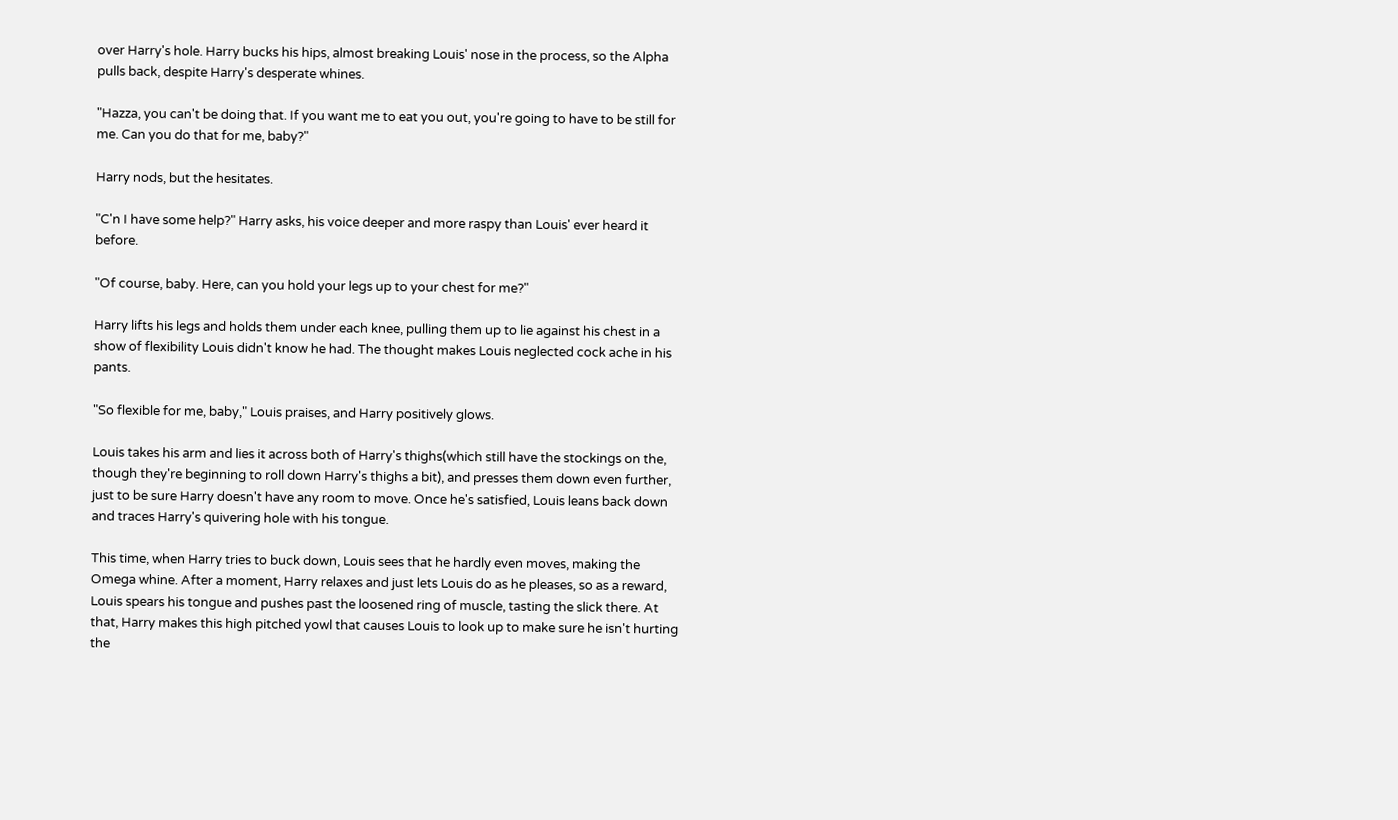over Harry's hole. Harry bucks his hips, almost breaking Louis' nose in the process, so the Alpha pulls back, despite Harry's desperate whines.

"Hazza, you can't be doing that. If you want me to eat you out, you're going to have to be still for me. Can you do that for me, baby?"

Harry nods, but the hesitates.

"C'n I have some help?" Harry asks, his voice deeper and more raspy than Louis' ever heard it before.

"Of course, baby. Here, can you hold your legs up to your chest for me?"

Harry lifts his legs and holds them under each knee, pulling them up to lie against his chest in a show of flexibility Louis didn't know he had. The thought makes Louis neglected cock ache in his pants.

"So flexible for me, baby," Louis praises, and Harry positively glows.

Louis takes his arm and lies it across both of Harry's thighs(which still have the stockings on the, though they're beginning to roll down Harry's thighs a bit), and presses them down even further, just to be sure Harry doesn't have any room to move. Once he's satisfied, Louis leans back down and traces Harry's quivering hole with his tongue.

This time, when Harry tries to buck down, Louis sees that he hardly even moves, making the Omega whine. After a moment, Harry relaxes and just lets Louis do as he pleases, so as a reward, Louis spears his tongue and pushes past the loosened ring of muscle, tasting the slick there. At that, Harry makes this high pitched yowl that causes Louis to look up to make sure he isn't hurting the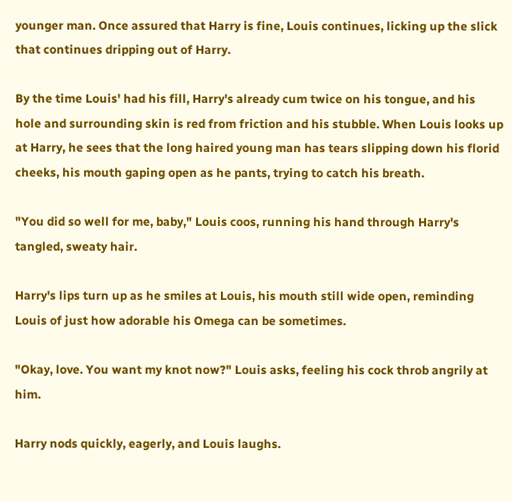younger man. Once assured that Harry is fine, Louis continues, licking up the slick that continues dripping out of Harry.

By the time Louis' had his fill, Harry's already cum twice on his tongue, and his hole and surrounding skin is red from friction and his stubble. When Louis looks up at Harry, he sees that the long haired young man has tears slipping down his florid cheeks, his mouth gaping open as he pants, trying to catch his breath.

"You did so well for me, baby," Louis coos, running his hand through Harry's tangled, sweaty hair.

Harry's lips turn up as he smiles at Louis, his mouth still wide open, reminding Louis of just how adorable his Omega can be sometimes.

"Okay, love. You want my knot now?" Louis asks, feeling his cock throb angrily at him.

Harry nods quickly, eagerly, and Louis laughs.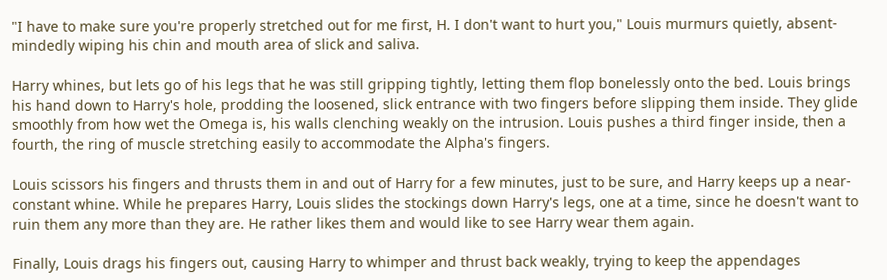"I have to make sure you're properly stretched out for me first, H. I don't want to hurt you," Louis murmurs quietly, absent-mindedly wiping his chin and mouth area of slick and saliva.

Harry whines, but lets go of his legs that he was still gripping tightly, letting them flop bonelessly onto the bed. Louis brings his hand down to Harry's hole, prodding the loosened, slick entrance with two fingers before slipping them inside. They glide smoothly from how wet the Omega is, his walls clenching weakly on the intrusion. Louis pushes a third finger inside, then a fourth, the ring of muscle stretching easily to accommodate the Alpha's fingers.

Louis scissors his fingers and thrusts them in and out of Harry for a few minutes, just to be sure, and Harry keeps up a near-constant whine. While he prepares Harry, Louis slides the stockings down Harry's legs, one at a time, since he doesn't want to ruin them any more than they are. He rather likes them and would like to see Harry wear them again.

Finally, Louis drags his fingers out, causing Harry to whimper and thrust back weakly, trying to keep the appendages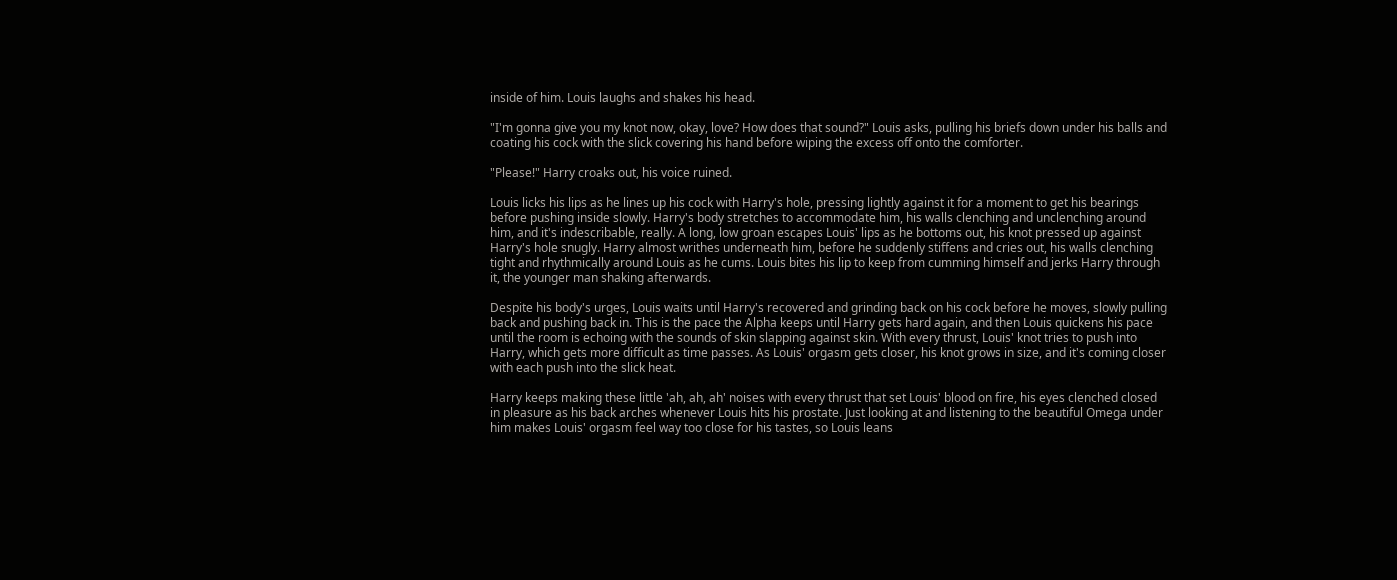inside of him. Louis laughs and shakes his head.

"I'm gonna give you my knot now, okay, love? How does that sound?" Louis asks, pulling his briefs down under his balls and coating his cock with the slick covering his hand before wiping the excess off onto the comforter.

"Please!" Harry croaks out, his voice ruined.

Louis licks his lips as he lines up his cock with Harry's hole, pressing lightly against it for a moment to get his bearings before pushing inside slowly. Harry's body stretches to accommodate him, his walls clenching and unclenching around him, and it's indescribable, really. A long, low groan escapes Louis' lips as he bottoms out, his knot pressed up against Harry's hole snugly. Harry almost writhes underneath him, before he suddenly stiffens and cries out, his walls clenching tight and rhythmically around Louis as he cums. Louis bites his lip to keep from cumming himself and jerks Harry through it, the younger man shaking afterwards.

Despite his body's urges, Louis waits until Harry's recovered and grinding back on his cock before he moves, slowly pulling back and pushing back in. This is the pace the Alpha keeps until Harry gets hard again, and then Louis quickens his pace until the room is echoing with the sounds of skin slapping against skin. With every thrust, Louis' knot tries to push into Harry, which gets more difficult as time passes. As Louis' orgasm gets closer, his knot grows in size, and it's coming closer with each push into the slick heat.

Harry keeps making these little 'ah, ah, ah' noises with every thrust that set Louis' blood on fire, his eyes clenched closed in pleasure as his back arches whenever Louis hits his prostate. Just looking at and listening to the beautiful Omega under him makes Louis' orgasm feel way too close for his tastes, so Louis leans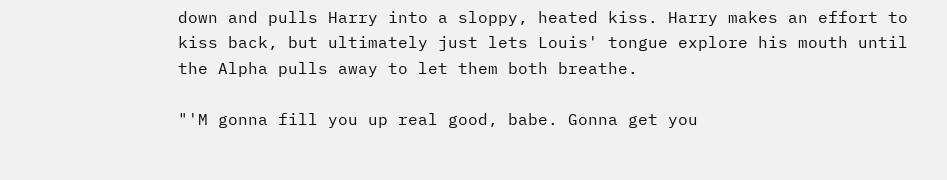down and pulls Harry into a sloppy, heated kiss. Harry makes an effort to kiss back, but ultimately just lets Louis' tongue explore his mouth until the Alpha pulls away to let them both breathe.

"'M gonna fill you up real good, babe. Gonna get you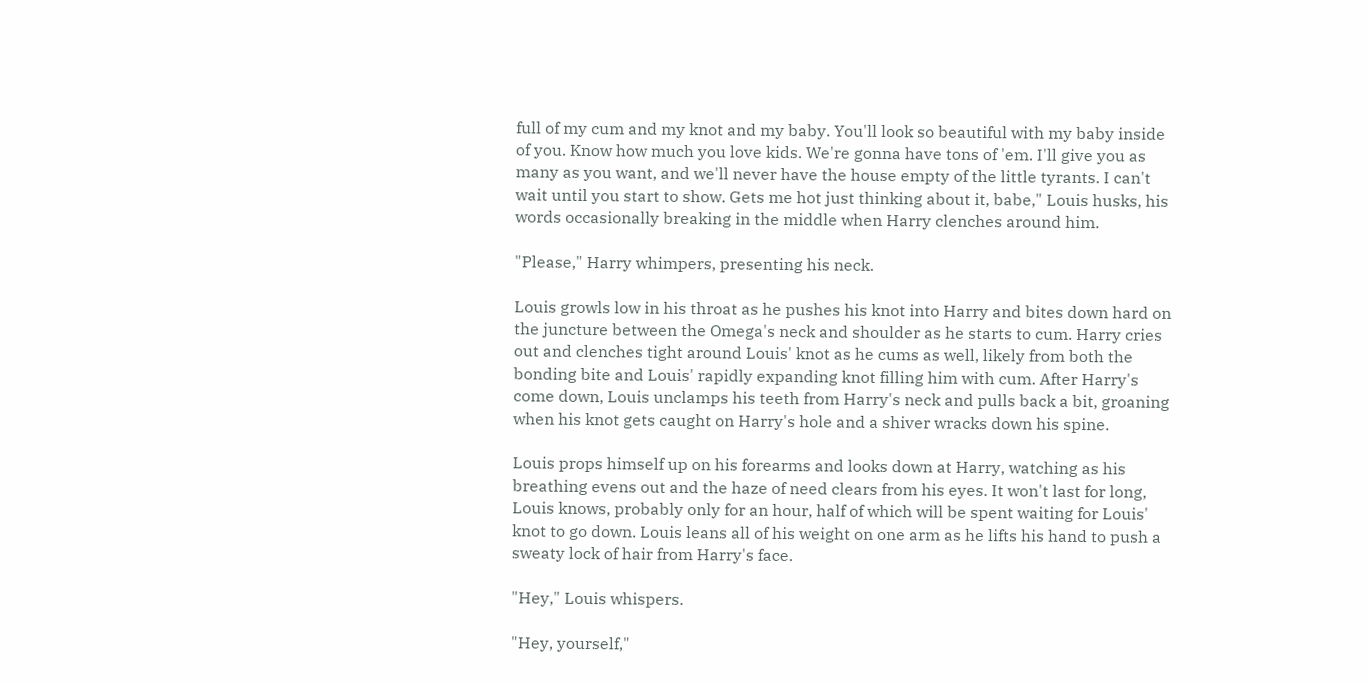full of my cum and my knot and my baby. You'll look so beautiful with my baby inside of you. Know how much you love kids. We're gonna have tons of 'em. I'll give you as many as you want, and we'll never have the house empty of the little tyrants. I can't wait until you start to show. Gets me hot just thinking about it, babe," Louis husks, his words occasionally breaking in the middle when Harry clenches around him.

"Please," Harry whimpers, presenting his neck.

Louis growls low in his throat as he pushes his knot into Harry and bites down hard on the juncture between the Omega's neck and shoulder as he starts to cum. Harry cries out and clenches tight around Louis' knot as he cums as well, likely from both the bonding bite and Louis' rapidly expanding knot filling him with cum. After Harry's come down, Louis unclamps his teeth from Harry's neck and pulls back a bit, groaning when his knot gets caught on Harry's hole and a shiver wracks down his spine.

Louis props himself up on his forearms and looks down at Harry, watching as his breathing evens out and the haze of need clears from his eyes. It won't last for long, Louis knows, probably only for an hour, half of which will be spent waiting for Louis' knot to go down. Louis leans all of his weight on one arm as he lifts his hand to push a sweaty lock of hair from Harry's face.

"Hey," Louis whispers.

"Hey, yourself,"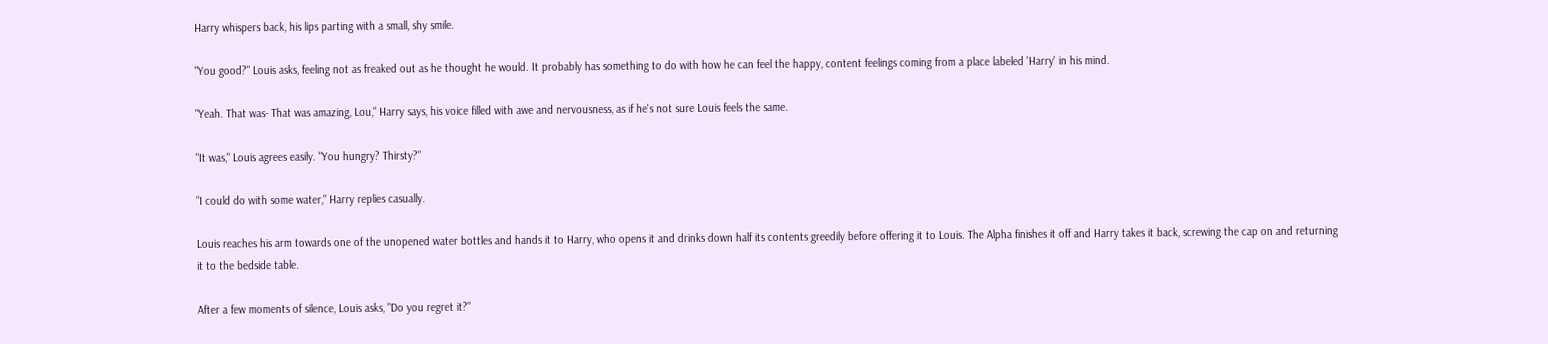Harry whispers back, his lips parting with a small, shy smile.

"You good?" Louis asks, feeling not as freaked out as he thought he would. It probably has something to do with how he can feel the happy, content feelings coming from a place labeled 'Harry' in his mind.

"Yeah. That was- That was amazing, Lou," Harry says, his voice filled with awe and nervousness, as if he's not sure Louis feels the same.

"It was," Louis agrees easily. "You hungry? Thirsty?"

"I could do with some water," Harry replies casually.

Louis reaches his arm towards one of the unopened water bottles and hands it to Harry, who opens it and drinks down half its contents greedily before offering it to Louis. The Alpha finishes it off and Harry takes it back, screwing the cap on and returning it to the bedside table.

After a few moments of silence, Louis asks, "Do you regret it?"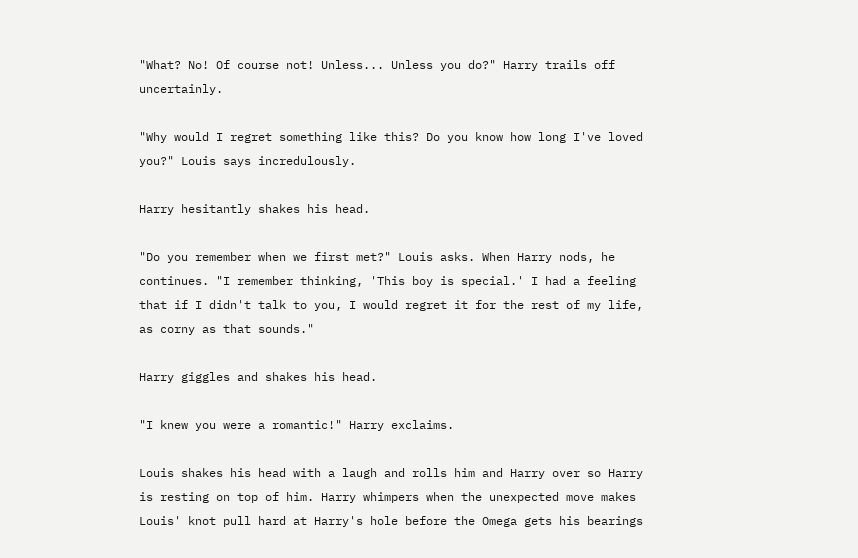"What? No! Of course not! Unless... Unless you do?" Harry trails off uncertainly.

"Why would I regret something like this? Do you know how long I've loved you?" Louis says incredulously.

Harry hesitantly shakes his head.

"Do you remember when we first met?" Louis asks. When Harry nods, he continues. "I remember thinking, 'This boy is special.' I had a feeling that if I didn't talk to you, I would regret it for the rest of my life, as corny as that sounds."

Harry giggles and shakes his head.

"I knew you were a romantic!" Harry exclaims.

Louis shakes his head with a laugh and rolls him and Harry over so Harry is resting on top of him. Harry whimpers when the unexpected move makes Louis' knot pull hard at Harry's hole before the Omega gets his bearings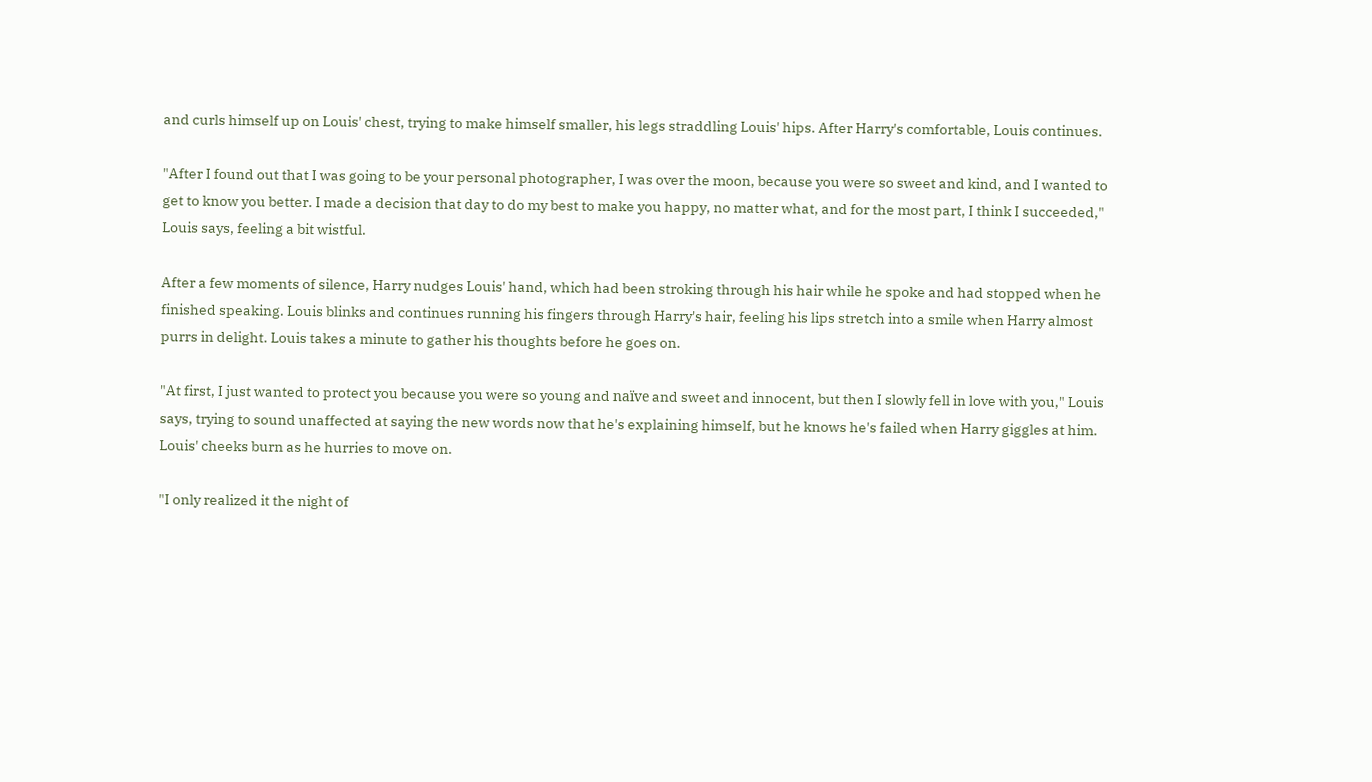and curls himself up on Louis' chest, trying to make himself smaller, his legs straddling Louis' hips. After Harry's comfortable, Louis continues.

"After I found out that I was going to be your personal photographer, I was over the moon, because you were so sweet and kind, and I wanted to get to know you better. I made a decision that day to do my best to make you happy, no matter what, and for the most part, I think I succeeded," Louis says, feeling a bit wistful.

After a few moments of silence, Harry nudges Louis' hand, which had been stroking through his hair while he spoke and had stopped when he finished speaking. Louis blinks and continues running his fingers through Harry's hair, feeling his lips stretch into a smile when Harry almost purrs in delight. Louis takes a minute to gather his thoughts before he goes on.

"At first, I just wanted to protect you because you were so young and naïve and sweet and innocent, but then I slowly fell in love with you," Louis says, trying to sound unaffected at saying the new words now that he's explaining himself, but he knows he's failed when Harry giggles at him. Louis' cheeks burn as he hurries to move on.

"I only realized it the night of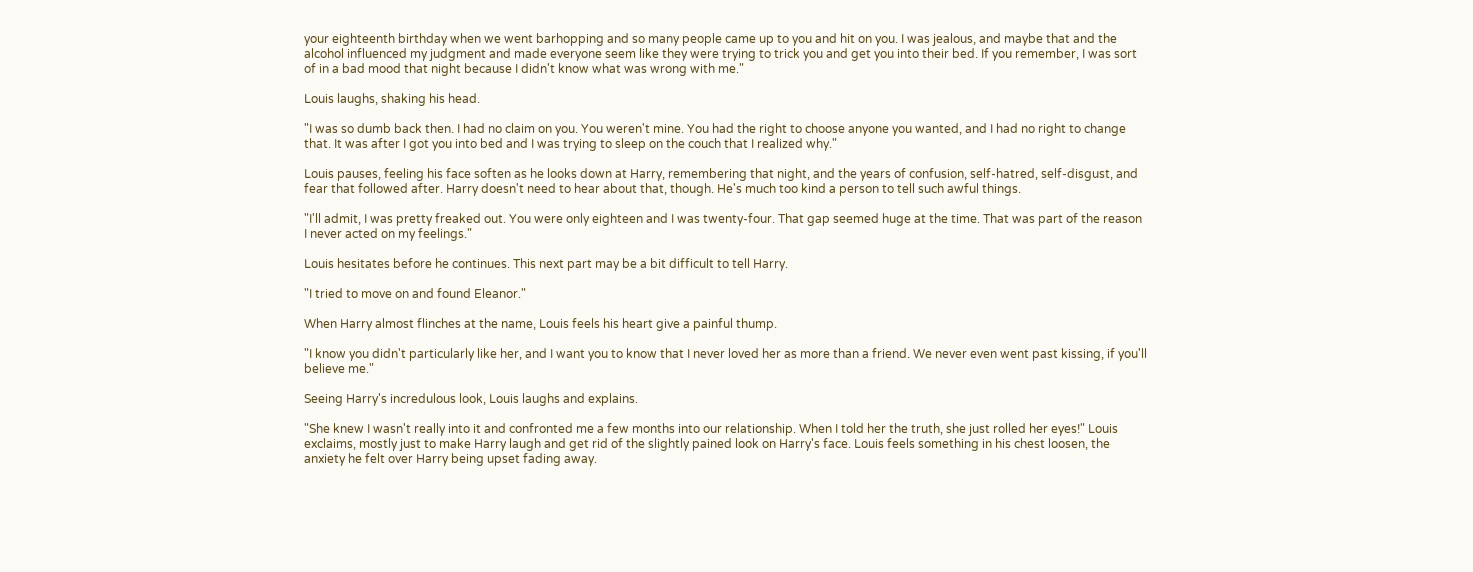your eighteenth birthday when we went barhopping and so many people came up to you and hit on you. I was jealous, and maybe that and the alcohol influenced my judgment and made everyone seem like they were trying to trick you and get you into their bed. If you remember, I was sort of in a bad mood that night because I didn't know what was wrong with me."

Louis laughs, shaking his head.

"I was so dumb back then. I had no claim on you. You weren't mine. You had the right to choose anyone you wanted, and I had no right to change that. It was after I got you into bed and I was trying to sleep on the couch that I realized why."

Louis pauses, feeling his face soften as he looks down at Harry, remembering that night, and the years of confusion, self-hatred, self-disgust, and fear that followed after. Harry doesn't need to hear about that, though. He's much too kind a person to tell such awful things.

"I'll admit, I was pretty freaked out. You were only eighteen and I was twenty-four. That gap seemed huge at the time. That was part of the reason I never acted on my feelings."

Louis hesitates before he continues. This next part may be a bit difficult to tell Harry.

"I tried to move on and found Eleanor."

When Harry almost flinches at the name, Louis feels his heart give a painful thump.

"I know you didn't particularly like her, and I want you to know that I never loved her as more than a friend. We never even went past kissing, if you'll believe me."

Seeing Harry's incredulous look, Louis laughs and explains.

"She knew I wasn't really into it and confronted me a few months into our relationship. When I told her the truth, she just rolled her eyes!" Louis exclaims, mostly just to make Harry laugh and get rid of the slightly pained look on Harry's face. Louis feels something in his chest loosen, the anxiety he felt over Harry being upset fading away.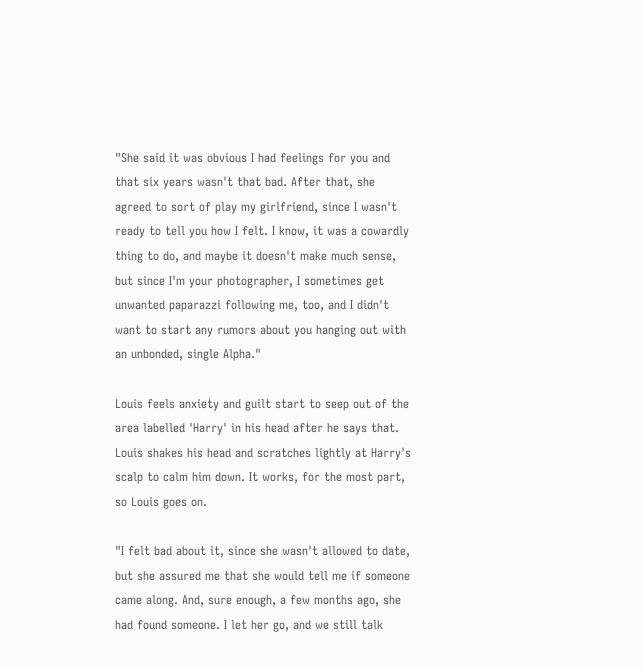"She said it was obvious I had feelings for you and that six years wasn't that bad. After that, she agreed to sort of play my girlfriend, since I wasn't ready to tell you how I felt. I know, it was a cowardly thing to do, and maybe it doesn't make much sense, but since I'm your photographer, I sometimes get unwanted paparazzi following me, too, and I didn't want to start any rumors about you hanging out with an unbonded, single Alpha."

Louis feels anxiety and guilt start to seep out of the area labelled 'Harry' in his head after he says that. Louis shakes his head and scratches lightly at Harry's scalp to calm him down. It works, for the most part, so Louis goes on.

"I felt bad about it, since she wasn't allowed to date, but she assured me that she would tell me if someone came along. And, sure enough, a few months ago, she had found someone. I let her go, and we still talk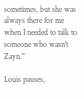sometimes, but she was always there for me when I needed to talk to someone who wasn't Zayn."

Louis pauses,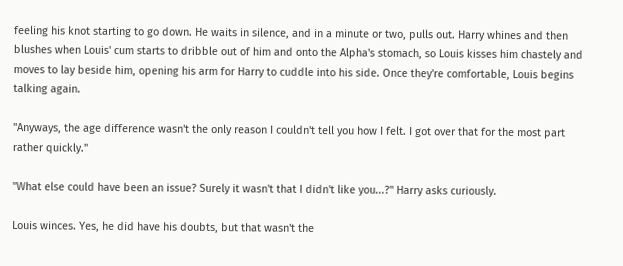feeling his knot starting to go down. He waits in silence, and in a minute or two, pulls out. Harry whines and then blushes when Louis' cum starts to dribble out of him and onto the Alpha's stomach, so Louis kisses him chastely and moves to lay beside him, opening his arm for Harry to cuddle into his side. Once they're comfortable, Louis begins talking again.

"Anyways, the age difference wasn't the only reason I couldn't tell you how I felt. I got over that for the most part rather quickly."

"What else could have been an issue? Surely it wasn't that I didn't like you...?" Harry asks curiously.

Louis winces. Yes, he did have his doubts, but that wasn't the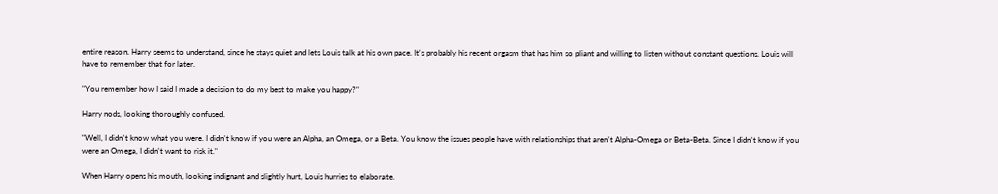entire reason. Harry seems to understand, since he stays quiet and lets Louis talk at his own pace. It's probably his recent orgasm that has him so pliant and willing to listen without constant questions. Louis will have to remember that for later.

"You remember how I said I made a decision to do my best to make you happy?"

Harry nods, looking thoroughly confused.

"Well, I didn't know what you were. I didn't know if you were an Alpha, an Omega, or a Beta. You know the issues people have with relationships that aren't Alpha-Omega or Beta-Beta. Since I didn't know if you were an Omega, I didn't want to risk it."

When Harry opens his mouth, looking indignant and slightly hurt, Louis hurries to elaborate.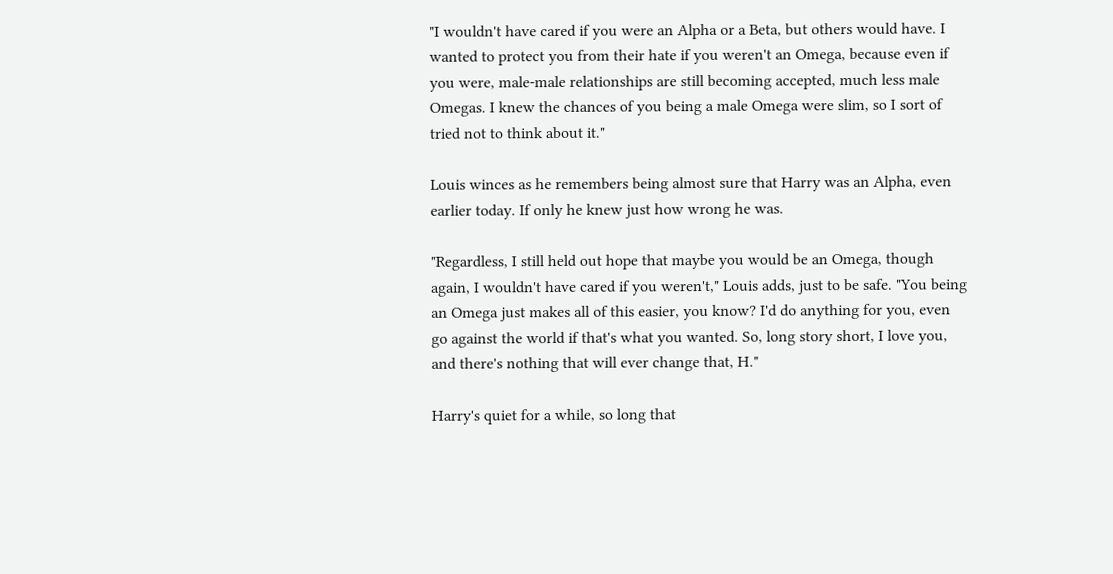"I wouldn't have cared if you were an Alpha or a Beta, but others would have. I wanted to protect you from their hate if you weren't an Omega, because even if you were, male-male relationships are still becoming accepted, much less male Omegas. I knew the chances of you being a male Omega were slim, so I sort of tried not to think about it."

Louis winces as he remembers being almost sure that Harry was an Alpha, even earlier today. If only he knew just how wrong he was.

"Regardless, I still held out hope that maybe you would be an Omega, though again, I wouldn't have cared if you weren't," Louis adds, just to be safe. "You being an Omega just makes all of this easier, you know? I'd do anything for you, even go against the world if that's what you wanted. So, long story short, I love you, and there's nothing that will ever change that, H."

Harry's quiet for a while, so long that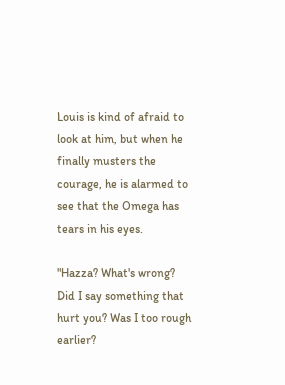Louis is kind of afraid to look at him, but when he finally musters the courage, he is alarmed to see that the Omega has tears in his eyes.

"Hazza? What's wrong? Did I say something that hurt you? Was I too rough earlier?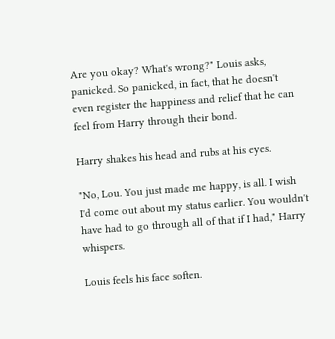Are you okay? What's wrong?" Louis asks, panicked. So panicked, in fact, that he doesn't even register the happiness and relief that he can feel from Harry through their bond.

Harry shakes his head and rubs at his eyes.

"No, Lou. You just made me happy, is all. I wish I'd come out about my status earlier. You wouldn't have had to go through all of that if I had," Harry whispers.

Louis feels his face soften.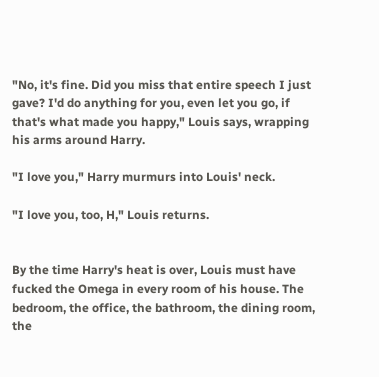"No, it's fine. Did you miss that entire speech I just gave? I'd do anything for you, even let you go, if that's what made you happy," Louis says, wrapping his arms around Harry.

"I love you," Harry murmurs into Louis' neck.

"I love you, too, H," Louis returns.


By the time Harry's heat is over, Louis must have fucked the Omega in every room of his house. The bedroom, the office, the bathroom, the dining room, the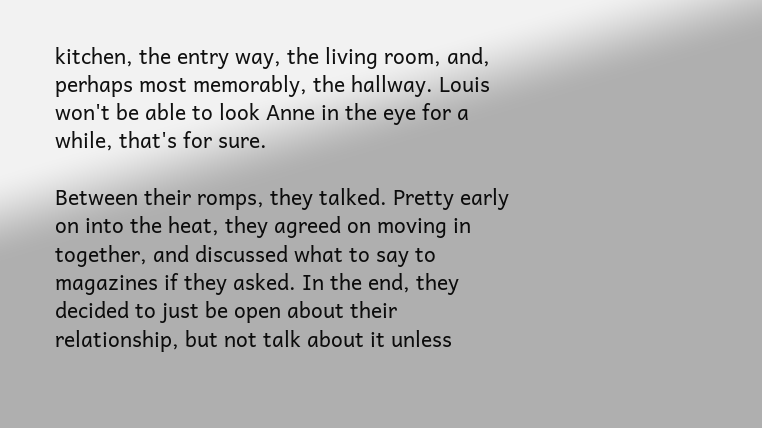kitchen, the entry way, the living room, and, perhaps most memorably, the hallway. Louis won't be able to look Anne in the eye for a while, that's for sure.

Between their romps, they talked. Pretty early on into the heat, they agreed on moving in together, and discussed what to say to magazines if they asked. In the end, they decided to just be open about their relationship, but not talk about it unless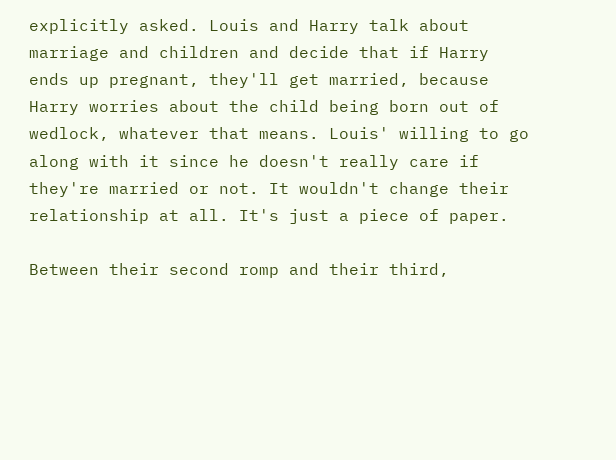explicitly asked. Louis and Harry talk about marriage and children and decide that if Harry ends up pregnant, they'll get married, because Harry worries about the child being born out of wedlock, whatever that means. Louis' willing to go along with it since he doesn't really care if they're married or not. It wouldn't change their relationship at all. It's just a piece of paper.

Between their second romp and their third,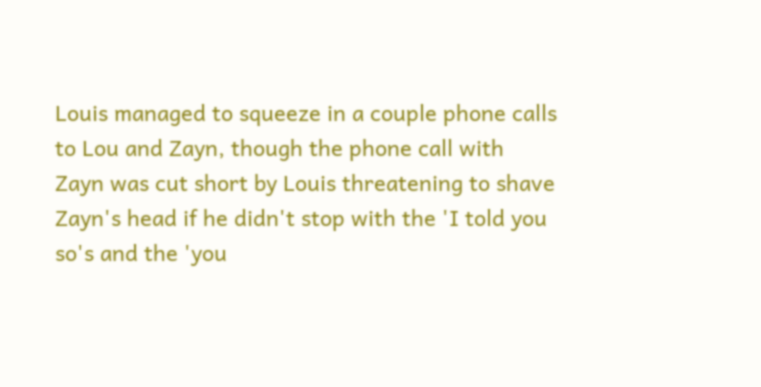Louis managed to squeeze in a couple phone calls to Lou and Zayn, though the phone call with Zayn was cut short by Louis threatening to shave Zayn's head if he didn't stop with the 'I told you so's and the 'you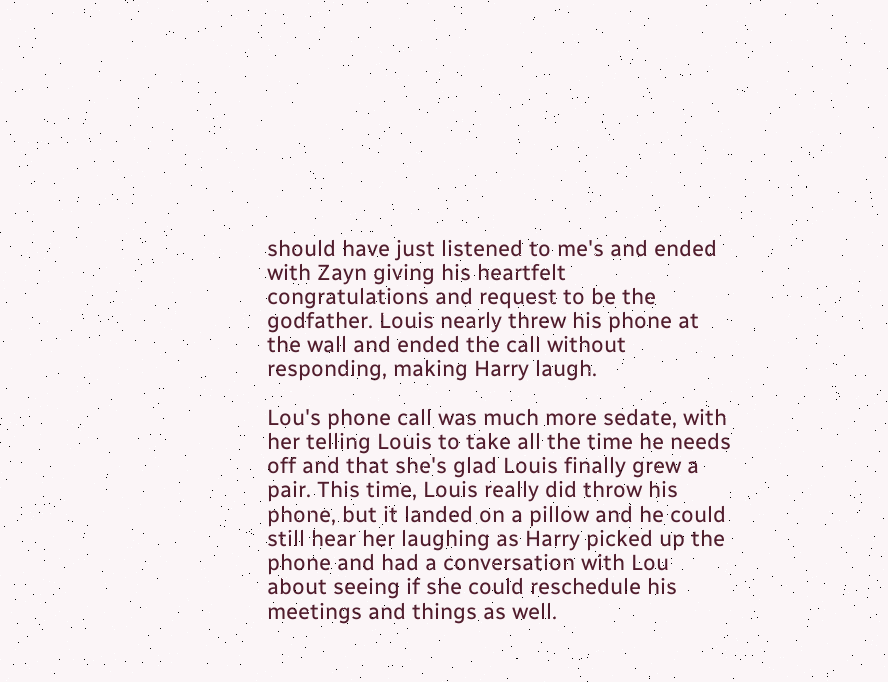should have just listened to me's and ended with Zayn giving his heartfelt congratulations and request to be the godfather. Louis nearly threw his phone at the wall and ended the call without responding, making Harry laugh.

Lou's phone call was much more sedate, with her telling Louis to take all the time he needs off and that she's glad Louis finally grew a pair. This time, Louis really did throw his phone, but it landed on a pillow and he could still hear her laughing as Harry picked up the phone and had a conversation with Lou about seeing if she could reschedule his meetings and things as well.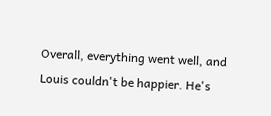Overall, everything went well, and Louis couldn't be happier. He's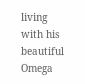living with his beautiful Omega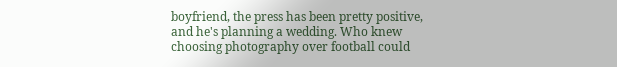boyfriend, the press has been pretty positive, and he's planning a wedding. Who knew choosing photography over football could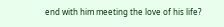end with him meeting the love of his life?